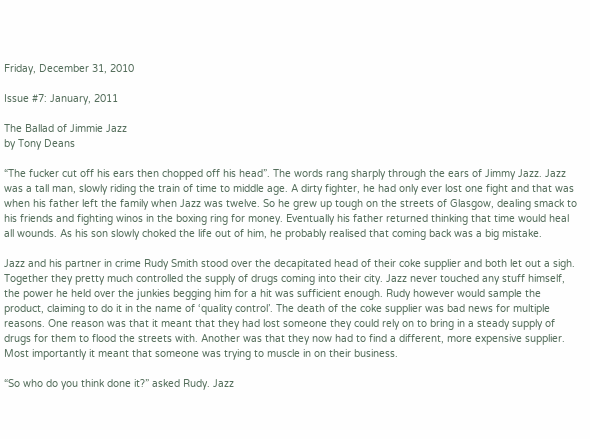Friday, December 31, 2010

Issue #7: January, 2011

The Ballad of Jimmie Jazz
by Tony Deans

“The fucker cut off his ears then chopped off his head”. The words rang sharply through the ears of Jimmy Jazz. Jazz was a tall man, slowly riding the train of time to middle age. A dirty fighter, he had only ever lost one fight and that was when his father left the family when Jazz was twelve. So he grew up tough on the streets of Glasgow, dealing smack to his friends and fighting winos in the boxing ring for money. Eventually his father returned thinking that time would heal all wounds. As his son slowly choked the life out of him, he probably realised that coming back was a big mistake.

Jazz and his partner in crime Rudy Smith stood over the decapitated head of their coke supplier and both let out a sigh. Together they pretty much controlled the supply of drugs coming into their city. Jazz never touched any stuff himself, the power he held over the junkies begging him for a hit was sufficient enough. Rudy however would sample the product, claiming to do it in the name of ‘quality control’. The death of the coke supplier was bad news for multiple reasons. One reason was that it meant that they had lost someone they could rely on to bring in a steady supply of drugs for them to flood the streets with. Another was that they now had to find a different, more expensive supplier. Most importantly it meant that someone was trying to muscle in on their business.

“So who do you think done it?” asked Rudy. Jazz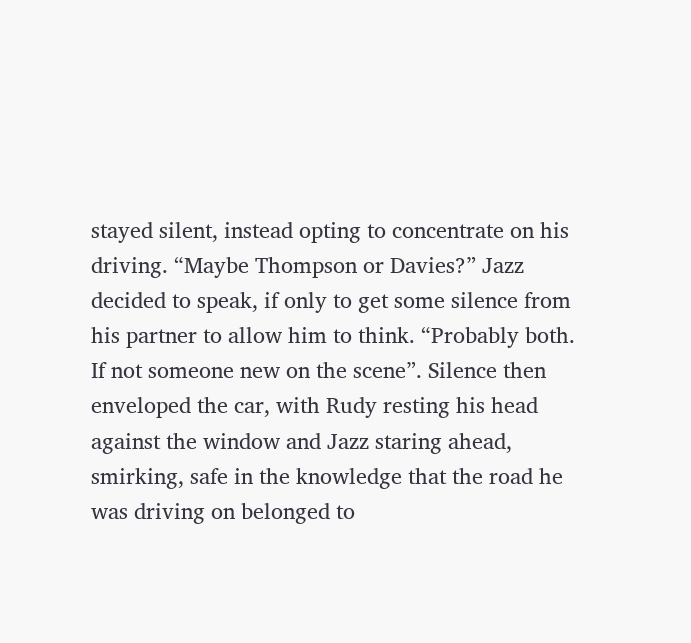stayed silent, instead opting to concentrate on his driving. “Maybe Thompson or Davies?” Jazz decided to speak, if only to get some silence from his partner to allow him to think. “Probably both. If not someone new on the scene”. Silence then enveloped the car, with Rudy resting his head against the window and Jazz staring ahead, smirking, safe in the knowledge that the road he was driving on belonged to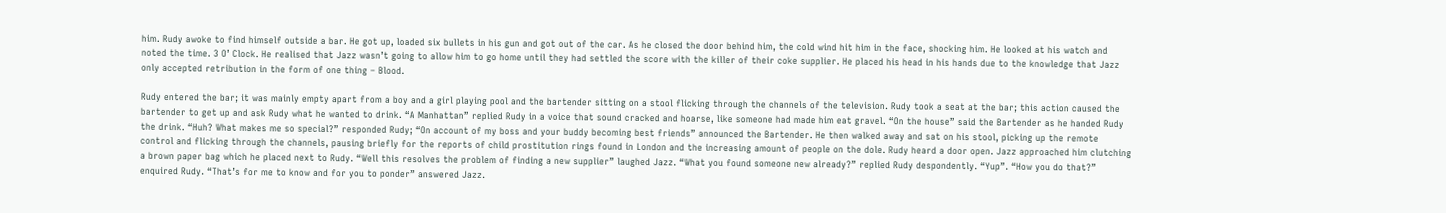him. Rudy awoke to find himself outside a bar. He got up, loaded six bullets in his gun and got out of the car. As he closed the door behind him, the cold wind hit him in the face, shocking him. He looked at his watch and noted the time. 3 O’ Clock. He realised that Jazz wasn’t going to allow him to go home until they had settled the score with the killer of their coke supplier. He placed his head in his hands due to the knowledge that Jazz only accepted retribution in the form of one thing – Blood.

Rudy entered the bar; it was mainly empty apart from a boy and a girl playing pool and the bartender sitting on a stool flicking through the channels of the television. Rudy took a seat at the bar; this action caused the bartender to get up and ask Rudy what he wanted to drink. “A Manhattan” replied Rudy in a voice that sound cracked and hoarse, like someone had made him eat gravel. “On the house” said the Bartender as he handed Rudy the drink. “Huh? What makes me so special?” responded Rudy; “On account of my boss and your buddy becoming best friends” announced the Bartender. He then walked away and sat on his stool, picking up the remote control and flicking through the channels, pausing briefly for the reports of child prostitution rings found in London and the increasing amount of people on the dole. Rudy heard a door open. Jazz approached him clutching a brown paper bag which he placed next to Rudy. “Well this resolves the problem of finding a new supplier” laughed Jazz. “What you found someone new already?” replied Rudy despondently. “Yup”. “How you do that?” enquired Rudy. “That’s for me to know and for you to ponder” answered Jazz.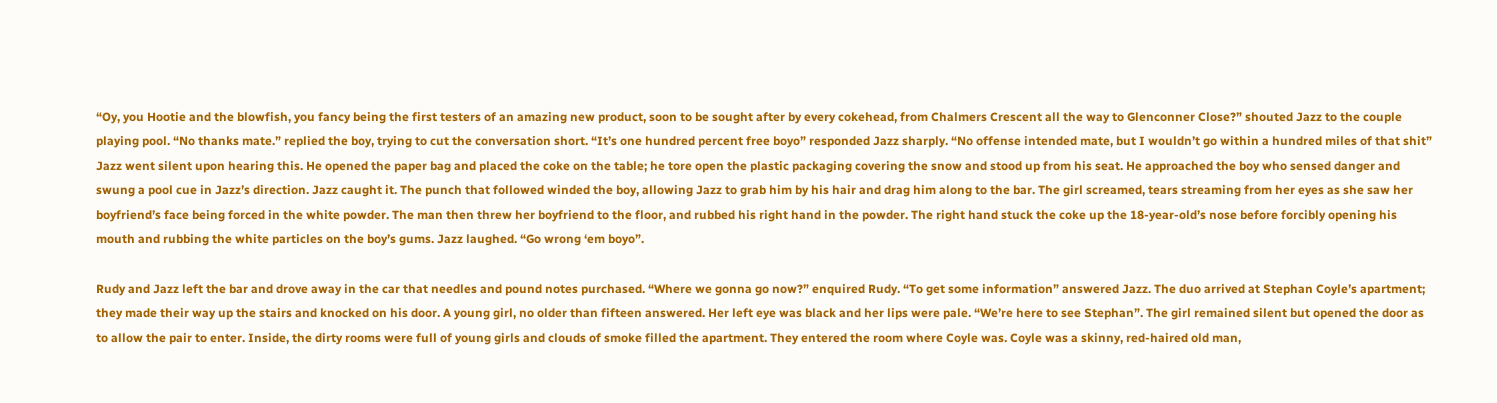“Oy, you Hootie and the blowfish, you fancy being the first testers of an amazing new product, soon to be sought after by every cokehead, from Chalmers Crescent all the way to Glenconner Close?” shouted Jazz to the couple playing pool. “No thanks mate.” replied the boy, trying to cut the conversation short. “It’s one hundred percent free boyo” responded Jazz sharply. “No offense intended mate, but I wouldn’t go within a hundred miles of that shit” Jazz went silent upon hearing this. He opened the paper bag and placed the coke on the table; he tore open the plastic packaging covering the snow and stood up from his seat. He approached the boy who sensed danger and swung a pool cue in Jazz’s direction. Jazz caught it. The punch that followed winded the boy, allowing Jazz to grab him by his hair and drag him along to the bar. The girl screamed, tears streaming from her eyes as she saw her boyfriend’s face being forced in the white powder. The man then threw her boyfriend to the floor, and rubbed his right hand in the powder. The right hand stuck the coke up the 18-year-old’s nose before forcibly opening his mouth and rubbing the white particles on the boy’s gums. Jazz laughed. “Go wrong ‘em boyo”.

Rudy and Jazz left the bar and drove away in the car that needles and pound notes purchased. “Where we gonna go now?” enquired Rudy. “To get some information” answered Jazz. The duo arrived at Stephan Coyle’s apartment; they made their way up the stairs and knocked on his door. A young girl, no older than fifteen answered. Her left eye was black and her lips were pale. “We’re here to see Stephan”. The girl remained silent but opened the door as to allow the pair to enter. Inside, the dirty rooms were full of young girls and clouds of smoke filled the apartment. They entered the room where Coyle was. Coyle was a skinny, red-haired old man,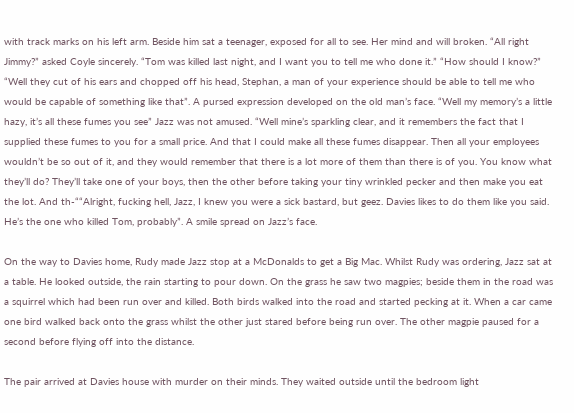with track marks on his left arm. Beside him sat a teenager, exposed for all to see. Her mind and will broken. “All right Jimmy?” asked Coyle sincerely. “Tom was killed last night, and I want you to tell me who done it.” “How should I know?” “Well they cut of his ears and chopped off his head, Stephan, a man of your experience should be able to tell me who would be capable of something like that”. A pursed expression developed on the old man’s face. “Well my memory’s a little hazy, it’s all these fumes you see” Jazz was not amused. “Well mine’s sparkling clear, and it remembers the fact that I supplied these fumes to you for a small price. And that I could make all these fumes disappear. Then all your employees wouldn’t be so out of it, and they would remember that there is a lot more of them than there is of you. You know what they’ll do? They’ll take one of your boys, then the other before taking your tiny wrinkled pecker and then make you eat the lot. And th-““Alright, fucking hell, Jazz, I knew you were a sick bastard, but geez. Davies likes to do them like you said. He’s the one who killed Tom, probably”. A smile spread on Jazz’s face.

On the way to Davies home, Rudy made Jazz stop at a McDonalds to get a Big Mac. Whilst Rudy was ordering, Jazz sat at a table. He looked outside, the rain starting to pour down. On the grass he saw two magpies; beside them in the road was a squirrel which had been run over and killed. Both birds walked into the road and started pecking at it. When a car came one bird walked back onto the grass whilst the other just stared before being run over. The other magpie paused for a second before flying off into the distance.

The pair arrived at Davies house with murder on their minds. They waited outside until the bedroom light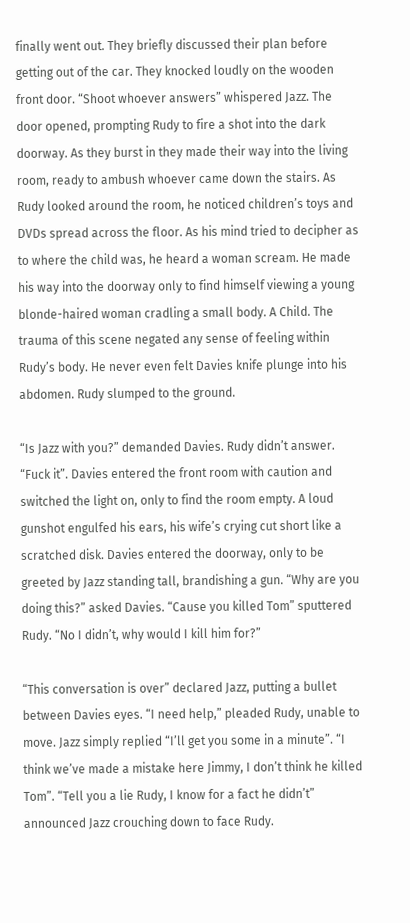finally went out. They briefly discussed their plan before getting out of the car. They knocked loudly on the wooden front door. “Shoot whoever answers” whispered Jazz. The door opened, prompting Rudy to fire a shot into the dark doorway. As they burst in they made their way into the living room, ready to ambush whoever came down the stairs. As Rudy looked around the room, he noticed children’s toys and DVDs spread across the floor. As his mind tried to decipher as to where the child was, he heard a woman scream. He made his way into the doorway only to find himself viewing a young blonde-haired woman cradling a small body. A Child. The trauma of this scene negated any sense of feeling within Rudy’s body. He never even felt Davies knife plunge into his abdomen. Rudy slumped to the ground.

“Is Jazz with you?” demanded Davies. Rudy didn’t answer. “Fuck it”. Davies entered the front room with caution and switched the light on, only to find the room empty. A loud gunshot engulfed his ears, his wife’s crying cut short like a scratched disk. Davies entered the doorway, only to be greeted by Jazz standing tall, brandishing a gun. “Why are you doing this?” asked Davies. “Cause you killed Tom” sputtered Rudy. “No I didn’t, why would I kill him for?”

“This conversation is over” declared Jazz, putting a bullet between Davies eyes. “I need help,” pleaded Rudy, unable to move. Jazz simply replied “I’ll get you some in a minute”. “I think we’ve made a mistake here Jimmy, I don’t think he killed Tom”. “Tell you a lie Rudy, I know for a fact he didn’t” announced Jazz crouching down to face Rudy.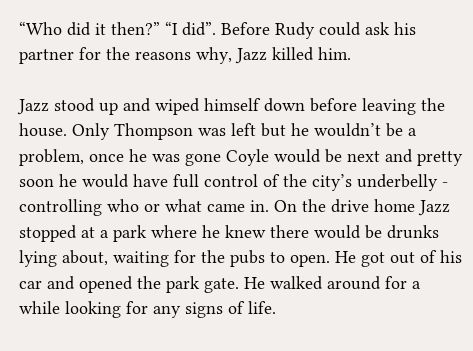“Who did it then?” “I did”. Before Rudy could ask his partner for the reasons why, Jazz killed him.

Jazz stood up and wiped himself down before leaving the house. Only Thompson was left but he wouldn’t be a problem, once he was gone Coyle would be next and pretty soon he would have full control of the city’s underbelly - controlling who or what came in. On the drive home Jazz stopped at a park where he knew there would be drunks lying about, waiting for the pubs to open. He got out of his car and opened the park gate. He walked around for a while looking for any signs of life.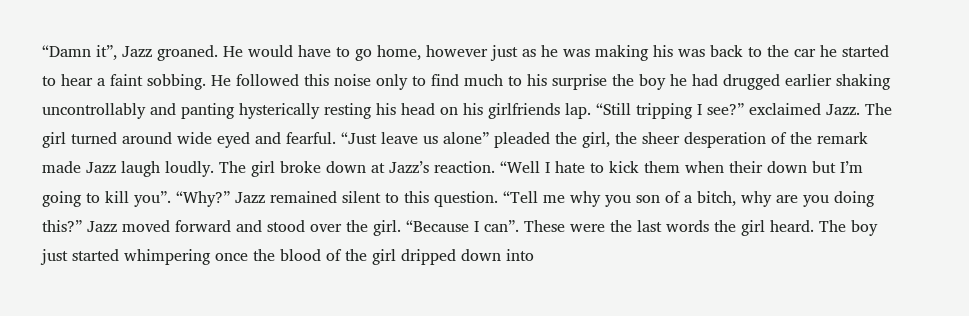“Damn it”, Jazz groaned. He would have to go home, however just as he was making his was back to the car he started to hear a faint sobbing. He followed this noise only to find much to his surprise the boy he had drugged earlier shaking uncontrollably and panting hysterically resting his head on his girlfriends lap. “Still tripping I see?” exclaimed Jazz. The girl turned around wide eyed and fearful. “Just leave us alone” pleaded the girl, the sheer desperation of the remark made Jazz laugh loudly. The girl broke down at Jazz’s reaction. “Well I hate to kick them when their down but I’m going to kill you”. “Why?” Jazz remained silent to this question. “Tell me why you son of a bitch, why are you doing this?” Jazz moved forward and stood over the girl. “Because I can”. These were the last words the girl heard. The boy just started whimpering once the blood of the girl dripped down into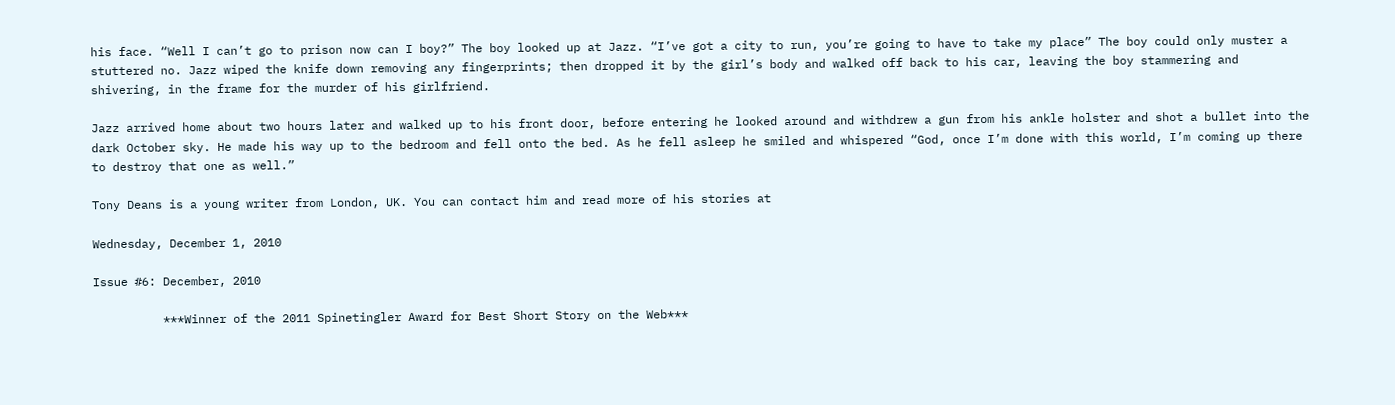his face. “Well I can’t go to prison now can I boy?” The boy looked up at Jazz. “I’ve got a city to run, you’re going to have to take my place” The boy could only muster a stuttered no. Jazz wiped the knife down removing any fingerprints; then dropped it by the girl’s body and walked off back to his car, leaving the boy stammering and shivering, in the frame for the murder of his girlfriend.

Jazz arrived home about two hours later and walked up to his front door, before entering he looked around and withdrew a gun from his ankle holster and shot a bullet into the dark October sky. He made his way up to the bedroom and fell onto the bed. As he fell asleep he smiled and whispered “God, once I’m done with this world, I’m coming up there to destroy that one as well.”

Tony Deans is a young writer from London, UK. You can contact him and read more of his stories at

Wednesday, December 1, 2010

Issue #6: December, 2010

          ***Winner of the 2011 Spinetingler Award for Best Short Story on the Web***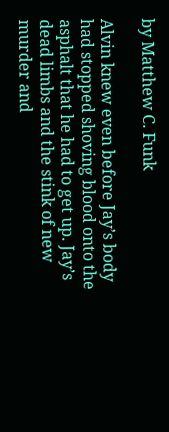by Matthew C. Funk

Alvin knew even before Jay’s body had stopped shoving blood onto the asphalt that he had to get up. Jay’s dead limbs and the stink of new murder and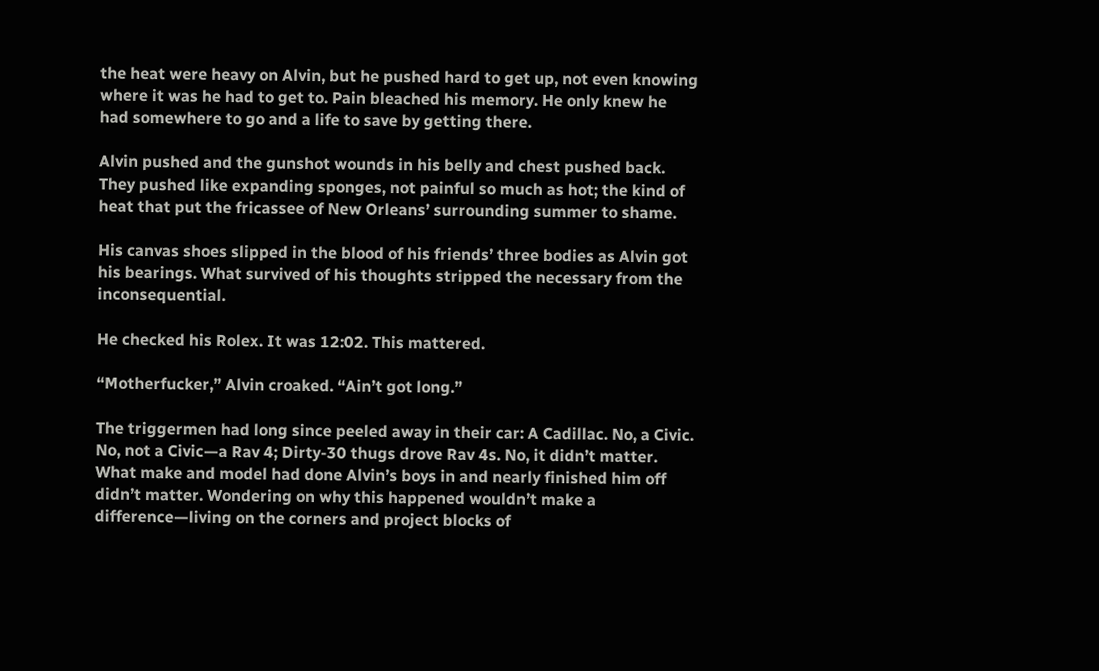the heat were heavy on Alvin, but he pushed hard to get up, not even knowing where it was he had to get to. Pain bleached his memory. He only knew he had somewhere to go and a life to save by getting there.

Alvin pushed and the gunshot wounds in his belly and chest pushed back. They pushed like expanding sponges, not painful so much as hot; the kind of heat that put the fricassee of New Orleans’ surrounding summer to shame.

His canvas shoes slipped in the blood of his friends’ three bodies as Alvin got his bearings. What survived of his thoughts stripped the necessary from the inconsequential.

He checked his Rolex. It was 12:02. This mattered.

“Motherfucker,” Alvin croaked. “Ain’t got long.”

The triggermen had long since peeled away in their car: A Cadillac. No, a Civic. No, not a Civic—a Rav 4; Dirty-30 thugs drove Rav 4s. No, it didn’t matter. What make and model had done Alvin’s boys in and nearly finished him off didn’t matter. Wondering on why this happened wouldn’t make a difference—living on the corners and project blocks of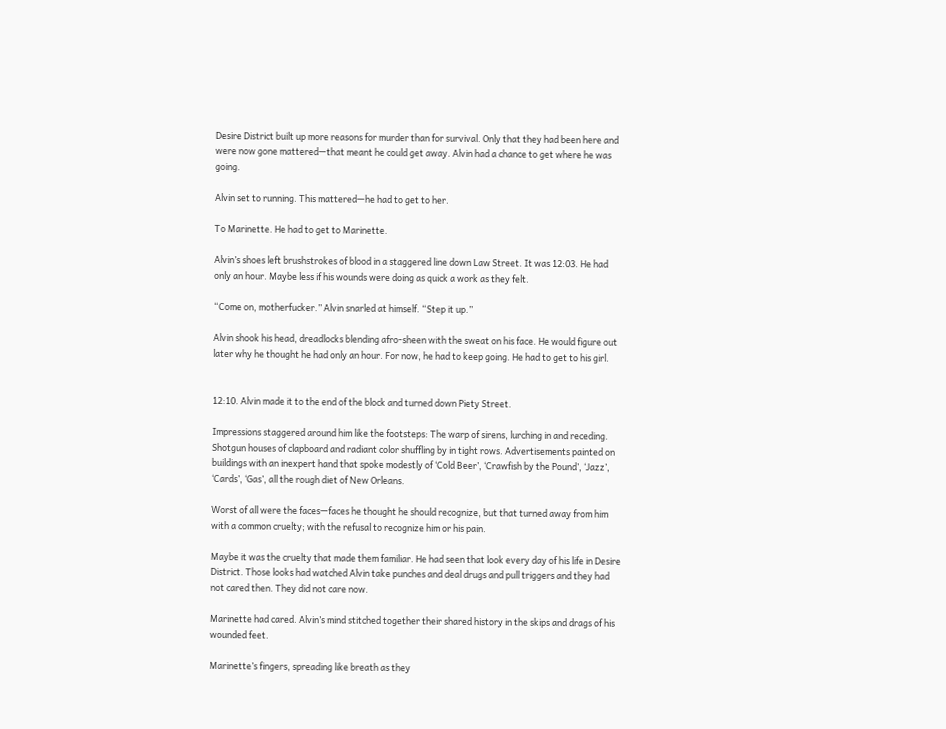Desire District built up more reasons for murder than for survival. Only that they had been here and were now gone mattered—that meant he could get away. Alvin had a chance to get where he was going.

Alvin set to running. This mattered—he had to get to her.

To Marinette. He had to get to Marinette.

Alvin’s shoes left brushstrokes of blood in a staggered line down Law Street. It was 12:03. He had only an hour. Maybe less if his wounds were doing as quick a work as they felt.

“Come on, motherfucker.” Alvin snarled at himself. “Step it up.”

Alvin shook his head, dreadlocks blending afro-sheen with the sweat on his face. He would figure out later why he thought he had only an hour. For now, he had to keep going. He had to get to his girl.


12:10. Alvin made it to the end of the block and turned down Piety Street.

Impressions staggered around him like the footsteps: The warp of sirens, lurching in and receding. Shotgun houses of clapboard and radiant color shuffling by in tight rows. Advertisements painted on buildings with an inexpert hand that spoke modestly of ‘Cold Beer’, ‘Crawfish by the Pound’, ‘Jazz’, ‘Cards’, ‘Gas’, all the rough diet of New Orleans.

Worst of all were the faces—faces he thought he should recognize, but that turned away from him with a common cruelty; with the refusal to recognize him or his pain.

Maybe it was the cruelty that made them familiar. He had seen that look every day of his life in Desire District. Those looks had watched Alvin take punches and deal drugs and pull triggers and they had not cared then. They did not care now.

Marinette had cared. Alvin’s mind stitched together their shared history in the skips and drags of his wounded feet.

Marinette’s fingers, spreading like breath as they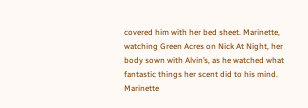covered him with her bed sheet. Marinette, watching Green Acres on Nick At Night, her body sown with Alvin’s, as he watched what fantastic things her scent did to his mind. Marinette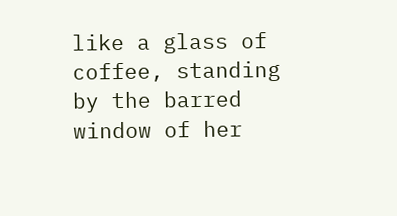like a glass of coffee, standing by the barred window of her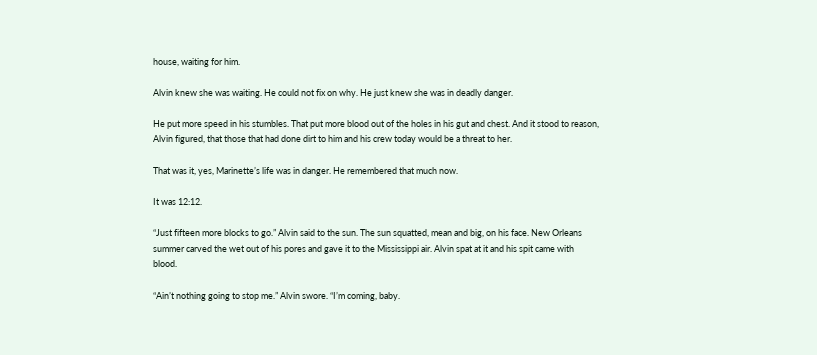house, waiting for him.

Alvin knew she was waiting. He could not fix on why. He just knew she was in deadly danger.

He put more speed in his stumbles. That put more blood out of the holes in his gut and chest. And it stood to reason, Alvin figured, that those that had done dirt to him and his crew today would be a threat to her.

That was it, yes, Marinette’s life was in danger. He remembered that much now.

It was 12:12.

“Just fifteen more blocks to go.” Alvin said to the sun. The sun squatted, mean and big, on his face. New Orleans summer carved the wet out of his pores and gave it to the Mississippi air. Alvin spat at it and his spit came with blood.

“Ain’t nothing going to stop me.” Alvin swore. “I’m coming, baby.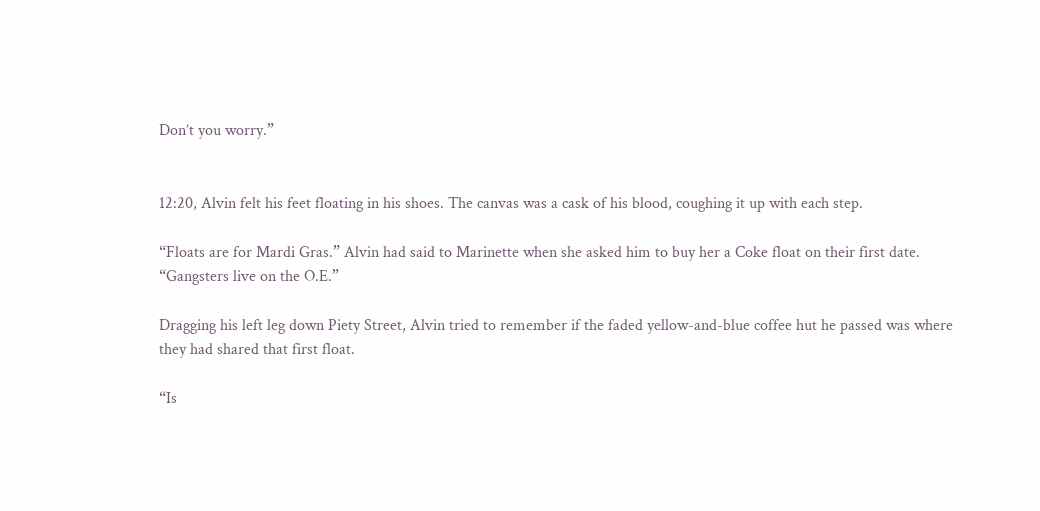Don’t you worry.”


12:20, Alvin felt his feet floating in his shoes. The canvas was a cask of his blood, coughing it up with each step.

“Floats are for Mardi Gras.” Alvin had said to Marinette when she asked him to buy her a Coke float on their first date. “Gangsters live on the O.E.”

Dragging his left leg down Piety Street, Alvin tried to remember if the faded yellow-and-blue coffee hut he passed was where they had shared that first float.

“Is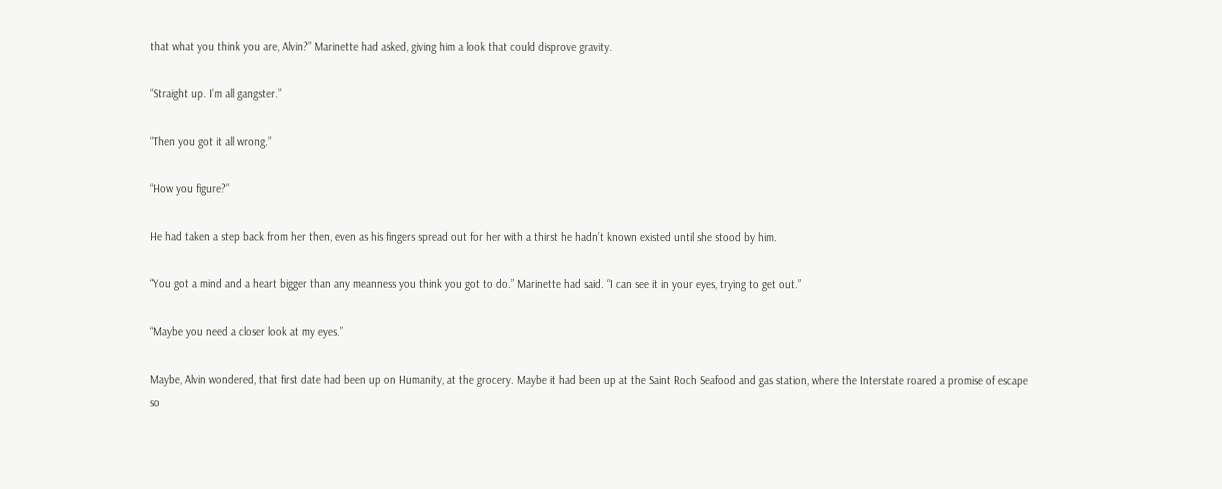that what you think you are, Alvin?” Marinette had asked, giving him a look that could disprove gravity.

“Straight up. I’m all gangster.”

“Then you got it all wrong.”

“How you figure?”

He had taken a step back from her then, even as his fingers spread out for her with a thirst he hadn’t known existed until she stood by him.

“You got a mind and a heart bigger than any meanness you think you got to do.” Marinette had said. “I can see it in your eyes, trying to get out.”

“Maybe you need a closer look at my eyes.”

Maybe, Alvin wondered, that first date had been up on Humanity, at the grocery. Maybe it had been up at the Saint Roch Seafood and gas station, where the Interstate roared a promise of escape so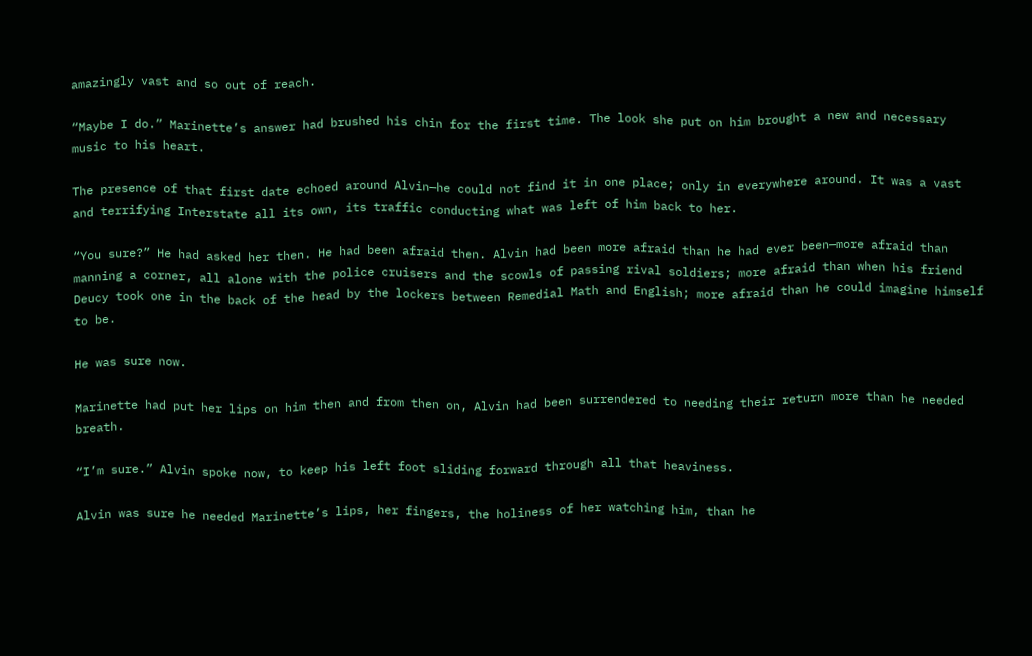amazingly vast and so out of reach.

“Maybe I do.” Marinette’s answer had brushed his chin for the first time. The look she put on him brought a new and necessary music to his heart.

The presence of that first date echoed around Alvin—he could not find it in one place; only in everywhere around. It was a vast and terrifying Interstate all its own, its traffic conducting what was left of him back to her.

“You sure?” He had asked her then. He had been afraid then. Alvin had been more afraid than he had ever been—more afraid than manning a corner, all alone with the police cruisers and the scowls of passing rival soldiers; more afraid than when his friend Deucy took one in the back of the head by the lockers between Remedial Math and English; more afraid than he could imagine himself to be.

He was sure now.

Marinette had put her lips on him then and from then on, Alvin had been surrendered to needing their return more than he needed breath.

“I’m sure.” Alvin spoke now, to keep his left foot sliding forward through all that heaviness.

Alvin was sure he needed Marinette’s lips, her fingers, the holiness of her watching him, than he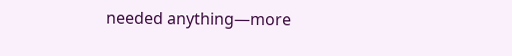needed anything—more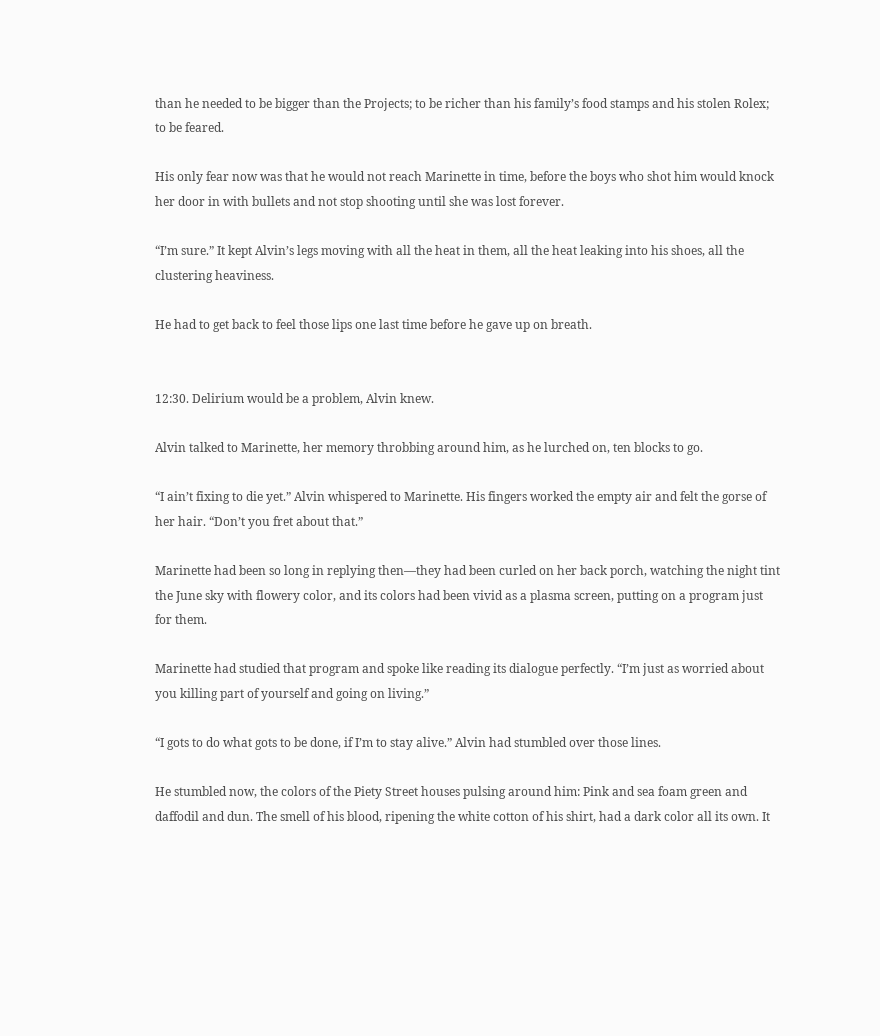than he needed to be bigger than the Projects; to be richer than his family’s food stamps and his stolen Rolex; to be feared.

His only fear now was that he would not reach Marinette in time, before the boys who shot him would knock her door in with bullets and not stop shooting until she was lost forever.

“I’m sure.” It kept Alvin’s legs moving with all the heat in them, all the heat leaking into his shoes, all the clustering heaviness.

He had to get back to feel those lips one last time before he gave up on breath.


12:30. Delirium would be a problem, Alvin knew.

Alvin talked to Marinette, her memory throbbing around him, as he lurched on, ten blocks to go.

“I ain’t fixing to die yet.” Alvin whispered to Marinette. His fingers worked the empty air and felt the gorse of her hair. “Don’t you fret about that.”

Marinette had been so long in replying then—they had been curled on her back porch, watching the night tint the June sky with flowery color, and its colors had been vivid as a plasma screen, putting on a program just for them.

Marinette had studied that program and spoke like reading its dialogue perfectly. “I’m just as worried about you killing part of yourself and going on living.”

“I gots to do what gots to be done, if I’m to stay alive.” Alvin had stumbled over those lines.

He stumbled now, the colors of the Piety Street houses pulsing around him: Pink and sea foam green and daffodil and dun. The smell of his blood, ripening the white cotton of his shirt, had a dark color all its own. It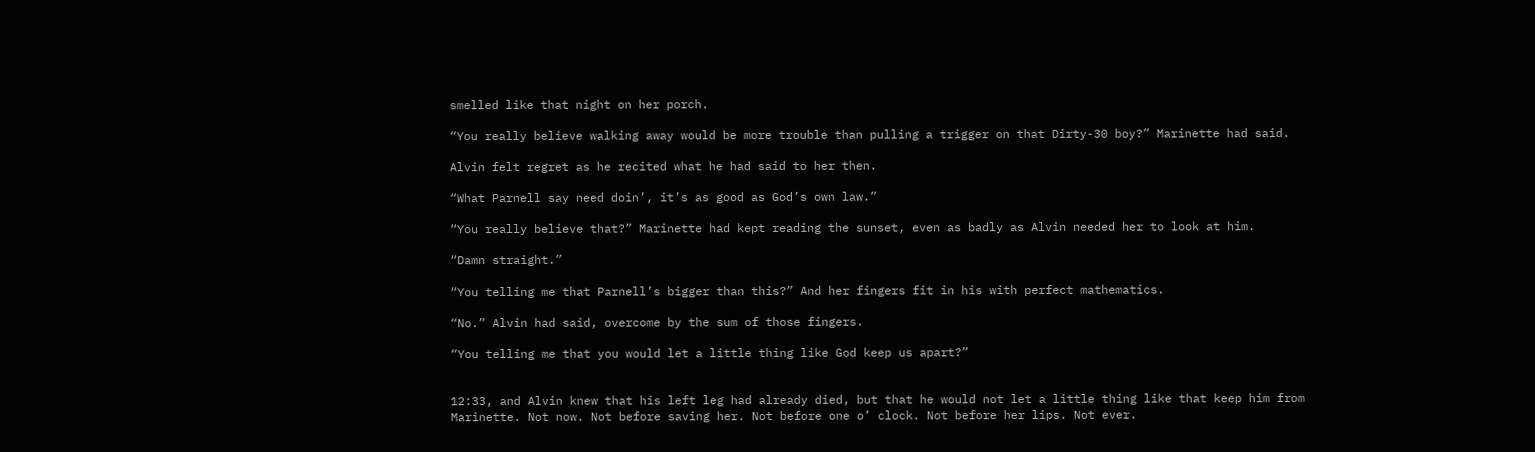smelled like that night on her porch.

“You really believe walking away would be more trouble than pulling a trigger on that Dirty-30 boy?” Marinette had said.

Alvin felt regret as he recited what he had said to her then.

“What Parnell say need doin’, it’s as good as God’s own law.”

“You really believe that?” Marinette had kept reading the sunset, even as badly as Alvin needed her to look at him.

“Damn straight.”

“You telling me that Parnell’s bigger than this?” And her fingers fit in his with perfect mathematics.

“No.” Alvin had said, overcome by the sum of those fingers.

“You telling me that you would let a little thing like God keep us apart?”


12:33, and Alvin knew that his left leg had already died, but that he would not let a little thing like that keep him from Marinette. Not now. Not before saving her. Not before one o’ clock. Not before her lips. Not ever.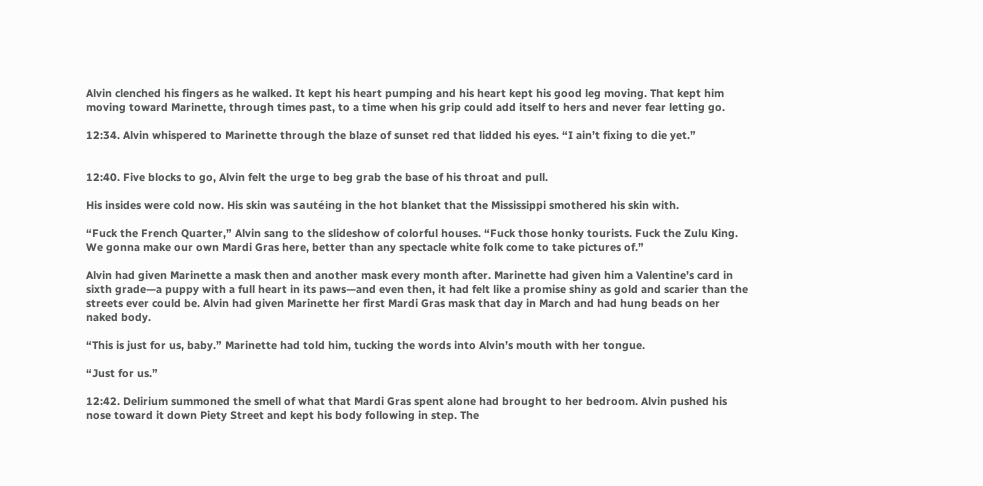Alvin clenched his fingers as he walked. It kept his heart pumping and his heart kept his good leg moving. That kept him moving toward Marinette, through times past, to a time when his grip could add itself to hers and never fear letting go.

12:34. Alvin whispered to Marinette through the blaze of sunset red that lidded his eyes. “I ain’t fixing to die yet.”


12:40. Five blocks to go, Alvin felt the urge to beg grab the base of his throat and pull.

His insides were cold now. His skin was sautéing in the hot blanket that the Mississippi smothered his skin with.

“Fuck the French Quarter,” Alvin sang to the slideshow of colorful houses. “Fuck those honky tourists. Fuck the Zulu King. We gonna make our own Mardi Gras here, better than any spectacle white folk come to take pictures of.”

Alvin had given Marinette a mask then and another mask every month after. Marinette had given him a Valentine’s card in sixth grade—a puppy with a full heart in its paws—and even then, it had felt like a promise shiny as gold and scarier than the streets ever could be. Alvin had given Marinette her first Mardi Gras mask that day in March and had hung beads on her naked body.

“This is just for us, baby.” Marinette had told him, tucking the words into Alvin’s mouth with her tongue.

“Just for us.”

12:42. Delirium summoned the smell of what that Mardi Gras spent alone had brought to her bedroom. Alvin pushed his nose toward it down Piety Street and kept his body following in step. The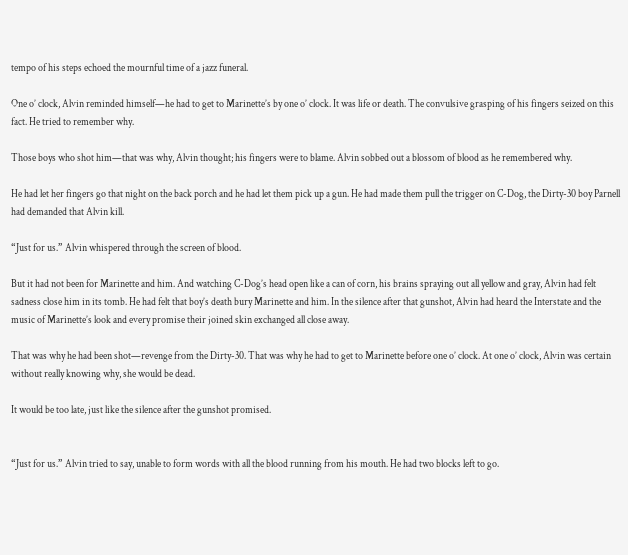tempo of his steps echoed the mournful time of a jazz funeral.

One o’ clock, Alvin reminded himself—he had to get to Marinette’s by one o’ clock. It was life or death. The convulsive grasping of his fingers seized on this fact. He tried to remember why.

Those boys who shot him—that was why, Alvin thought; his fingers were to blame. Alvin sobbed out a blossom of blood as he remembered why.

He had let her fingers go that night on the back porch and he had let them pick up a gun. He had made them pull the trigger on C-Dog, the Dirty-30 boy Parnell had demanded that Alvin kill.

“Just for us.” Alvin whispered through the screen of blood.

But it had not been for Marinette and him. And watching C-Dog’s head open like a can of corn, his brains spraying out all yellow and gray, Alvin had felt sadness close him in its tomb. He had felt that boy’s death bury Marinette and him. In the silence after that gunshot, Alvin had heard the Interstate and the music of Marinette’s look and every promise their joined skin exchanged all close away.

That was why he had been shot—revenge from the Dirty-30. That was why he had to get to Marinette before one o’ clock. At one o’ clock, Alvin was certain without really knowing why, she would be dead.

It would be too late, just like the silence after the gunshot promised.


“Just for us.” Alvin tried to say, unable to form words with all the blood running from his mouth. He had two blocks left to go.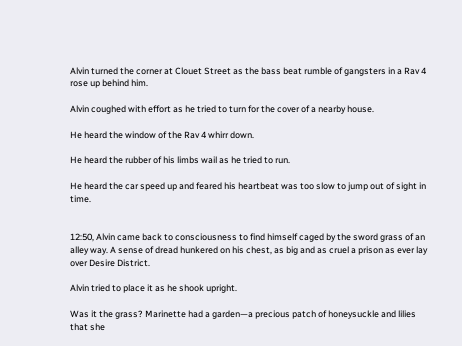Alvin turned the corner at Clouet Street as the bass beat rumble of gangsters in a Rav 4 rose up behind him.

Alvin coughed with effort as he tried to turn for the cover of a nearby house.

He heard the window of the Rav 4 whirr down.

He heard the rubber of his limbs wail as he tried to run.

He heard the car speed up and feared his heartbeat was too slow to jump out of sight in time.


12:50, Alvin came back to consciousness to find himself caged by the sword grass of an alley way. A sense of dread hunkered on his chest, as big and as cruel a prison as ever lay over Desire District.

Alvin tried to place it as he shook upright.

Was it the grass? Marinette had a garden—a precious patch of honeysuckle and lilies that she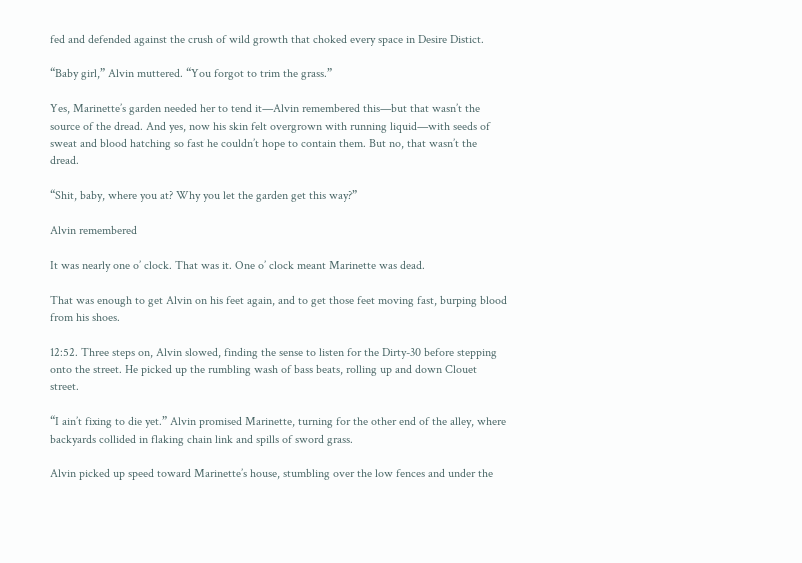fed and defended against the crush of wild growth that choked every space in Desire Distict.

“Baby girl,” Alvin muttered. “You forgot to trim the grass.”

Yes, Marinette’s garden needed her to tend it—Alvin remembered this—but that wasn’t the source of the dread. And yes, now his skin felt overgrown with running liquid—with seeds of sweat and blood hatching so fast he couldn’t hope to contain them. But no, that wasn’t the dread.

“Shit, baby, where you at? Why you let the garden get this way?”

Alvin remembered

It was nearly one o’ clock. That was it. One o’ clock meant Marinette was dead.

That was enough to get Alvin on his feet again, and to get those feet moving fast, burping blood from his shoes.

12:52. Three steps on, Alvin slowed, finding the sense to listen for the Dirty-30 before stepping onto the street. He picked up the rumbling wash of bass beats, rolling up and down Clouet street.

“I ain’t fixing to die yet.” Alvin promised Marinette, turning for the other end of the alley, where backyards collided in flaking chain link and spills of sword grass.

Alvin picked up speed toward Marinette’s house, stumbling over the low fences and under the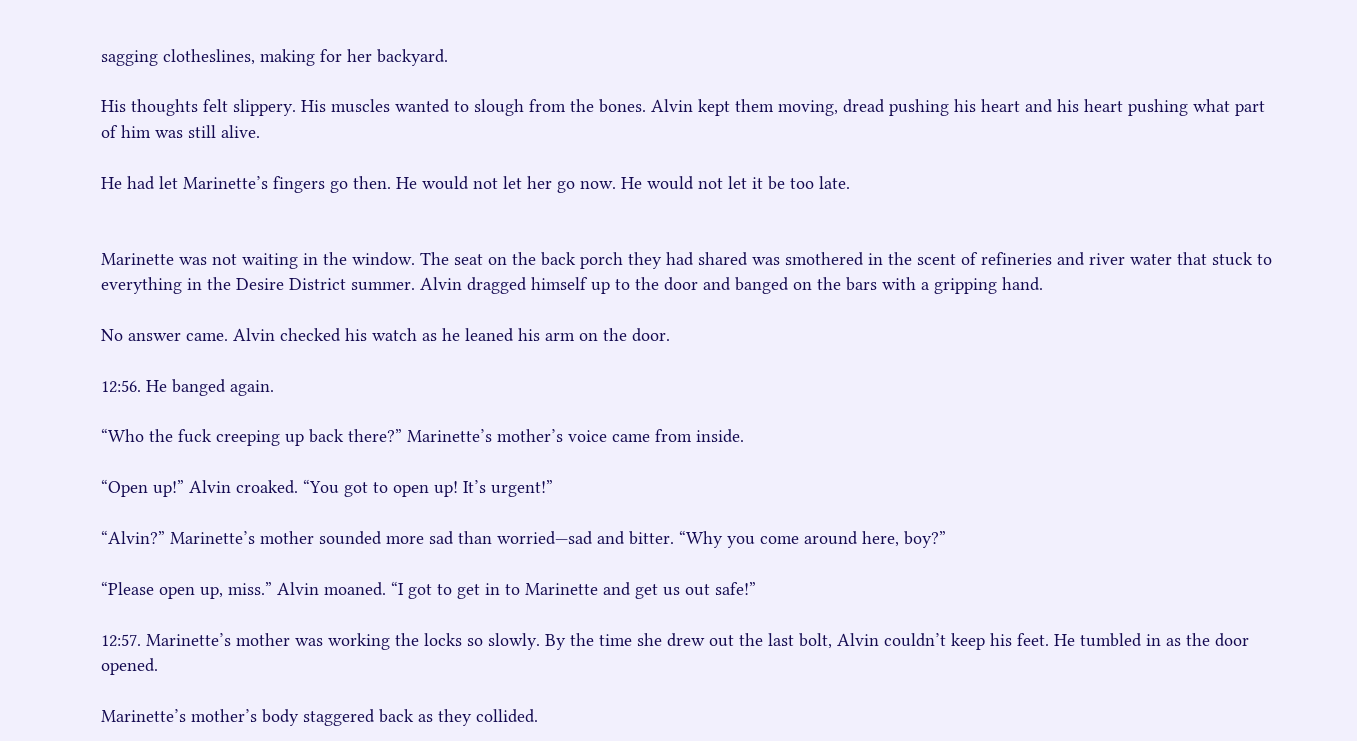sagging clotheslines, making for her backyard.

His thoughts felt slippery. His muscles wanted to slough from the bones. Alvin kept them moving, dread pushing his heart and his heart pushing what part of him was still alive.

He had let Marinette’s fingers go then. He would not let her go now. He would not let it be too late.


Marinette was not waiting in the window. The seat on the back porch they had shared was smothered in the scent of refineries and river water that stuck to everything in the Desire District summer. Alvin dragged himself up to the door and banged on the bars with a gripping hand.

No answer came. Alvin checked his watch as he leaned his arm on the door.

12:56. He banged again.

“Who the fuck creeping up back there?” Marinette’s mother’s voice came from inside.

“Open up!” Alvin croaked. “You got to open up! It’s urgent!”

“Alvin?” Marinette’s mother sounded more sad than worried—sad and bitter. “Why you come around here, boy?”

“Please open up, miss.” Alvin moaned. “I got to get in to Marinette and get us out safe!”

12:57. Marinette’s mother was working the locks so slowly. By the time she drew out the last bolt, Alvin couldn’t keep his feet. He tumbled in as the door opened.

Marinette’s mother’s body staggered back as they collided.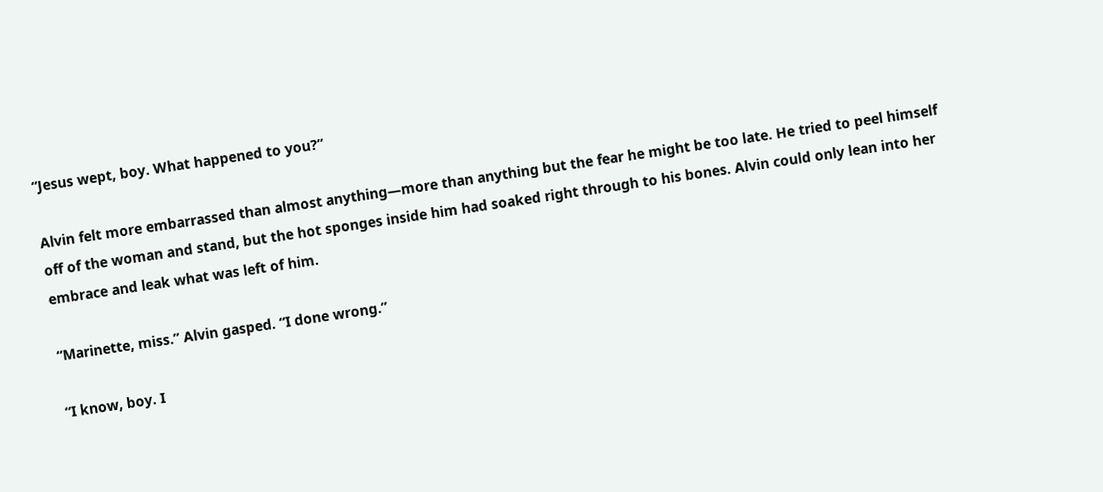“Jesus wept, boy. What happened to you?”

Alvin felt more embarrassed than almost anything—more than anything but the fear he might be too late. He tried to peel himself off of the woman and stand, but the hot sponges inside him had soaked right through to his bones. Alvin could only lean into her embrace and leak what was left of him.

“Marinette, miss.” Alvin gasped. “I done wrong.”

“I know, boy. I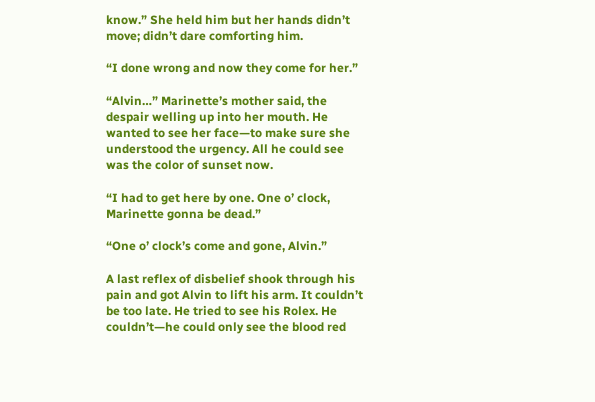know.” She held him but her hands didn’t move; didn’t dare comforting him.

“I done wrong and now they come for her.”

“Alvin…” Marinette’s mother said, the despair welling up into her mouth. He wanted to see her face—to make sure she understood the urgency. All he could see was the color of sunset now.

“I had to get here by one. One o’ clock, Marinette gonna be dead.”

“One o’ clock’s come and gone, Alvin.”

A last reflex of disbelief shook through his pain and got Alvin to lift his arm. It couldn’t be too late. He tried to see his Rolex. He couldn’t—he could only see the blood red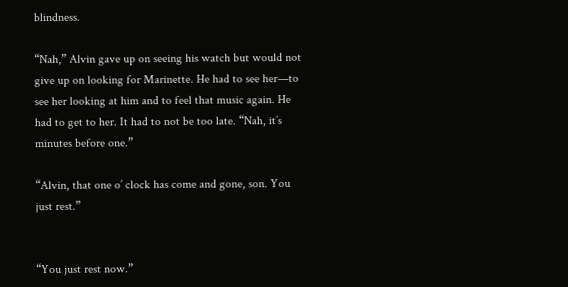blindness.

“Nah,” Alvin gave up on seeing his watch but would not give up on looking for Marinette. He had to see her—to see her looking at him and to feel that music again. He had to get to her. It had to not be too late. “Nah, it’s minutes before one.”

“Alvin, that one o’ clock has come and gone, son. You just rest.”


“You just rest now.”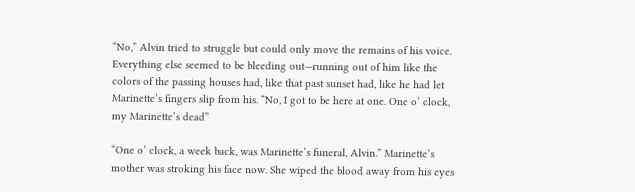“No,” Alvin tried to struggle but could only move the remains of his voice. Everything else seemed to be bleeding out—running out of him like the colors of the passing houses had, like that past sunset had, like he had let Marinette’s fingers slip from his. “No, I got to be here at one. One o’ clock, my Marinette’s dead”

“One o’ clock, a week back, was Marinette’s funeral, Alvin.” Marinette’s mother was stroking his face now. She wiped the blood away from his eyes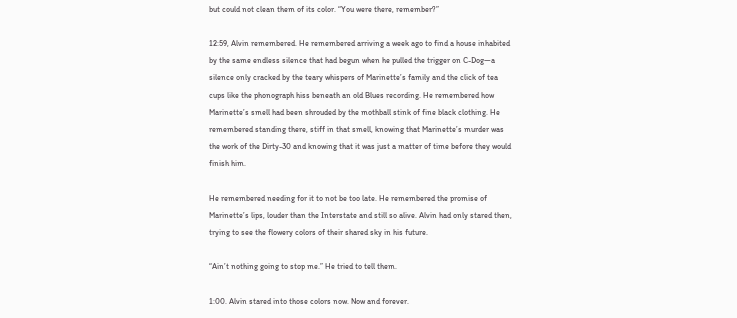but could not clean them of its color. “You were there, remember?”

12:59, Alvin remembered. He remembered arriving a week ago to find a house inhabited by the same endless silence that had begun when he pulled the trigger on C-Dog—a silence only cracked by the teary whispers of Marinette’s family and the click of tea cups like the phonograph hiss beneath an old Blues recording. He remembered how Marinette’s smell had been shrouded by the mothball stink of fine black clothing. He remembered standing there, stiff in that smell, knowing that Marinette’s murder was the work of the Dirty-30 and knowing that it was just a matter of time before they would finish him.

He remembered needing for it to not be too late. He remembered the promise of Marinette’s lips, louder than the Interstate and still so alive. Alvin had only stared then, trying to see the flowery colors of their shared sky in his future.

“Ain’t nothing going to stop me.” He tried to tell them.

1:00. Alvin stared into those colors now. Now and forever.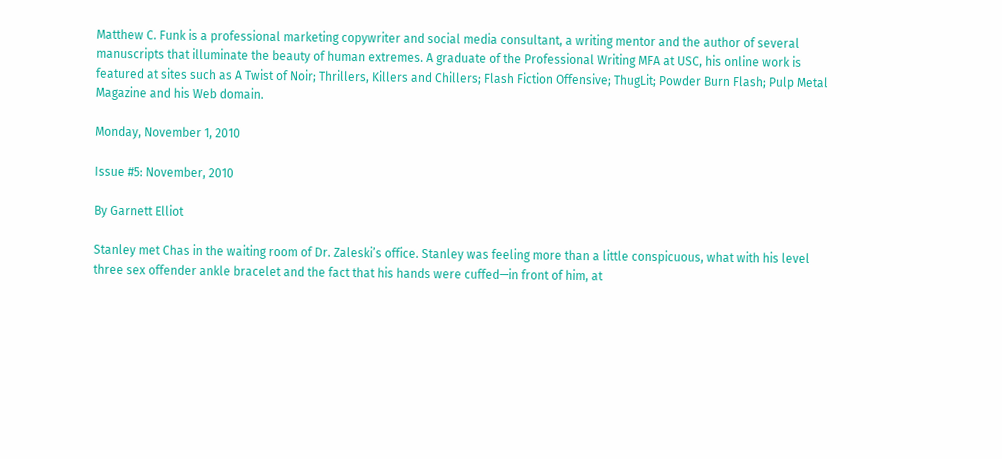Matthew C. Funk is a professional marketing copywriter and social media consultant, a writing mentor and the author of several manuscripts that illuminate the beauty of human extremes. A graduate of the Professional Writing MFA at USC, his online work is featured at sites such as A Twist of Noir; Thrillers, Killers and Chillers; Flash Fiction Offensive; ThugLit; Powder Burn Flash; Pulp Metal Magazine and his Web domain.

Monday, November 1, 2010

Issue #5: November, 2010

By Garnett Elliot

Stanley met Chas in the waiting room of Dr. Zaleski’s office. Stanley was feeling more than a little conspicuous, what with his level three sex offender ankle bracelet and the fact that his hands were cuffed—in front of him, at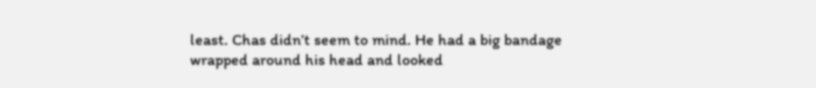least. Chas didn’t seem to mind. He had a big bandage wrapped around his head and looked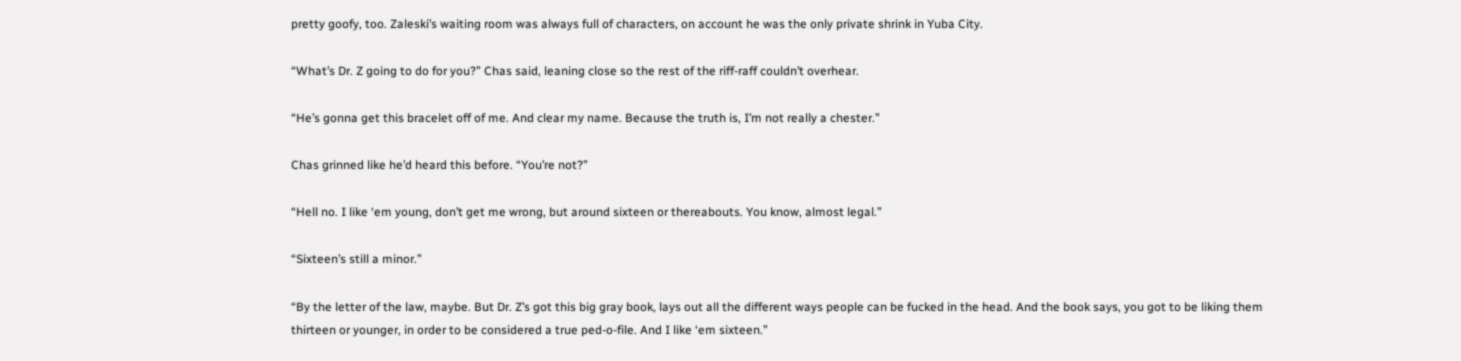pretty goofy, too. Zaleski’s waiting room was always full of characters, on account he was the only private shrink in Yuba City.

“What’s Dr. Z going to do for you?” Chas said, leaning close so the rest of the riff-raff couldn’t overhear.

“He’s gonna get this bracelet off of me. And clear my name. Because the truth is, I’m not really a chester.”

Chas grinned like he’d heard this before. “You’re not?”

“Hell no. I like ‘em young, don’t get me wrong, but around sixteen or thereabouts. You know, almost legal.”

“Sixteen’s still a minor.”

“By the letter of the law, maybe. But Dr. Z’s got this big gray book, lays out all the different ways people can be fucked in the head. And the book says, you got to be liking them thirteen or younger, in order to be considered a true ped-o-file. And I like ‘em sixteen.”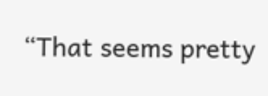“That seems pretty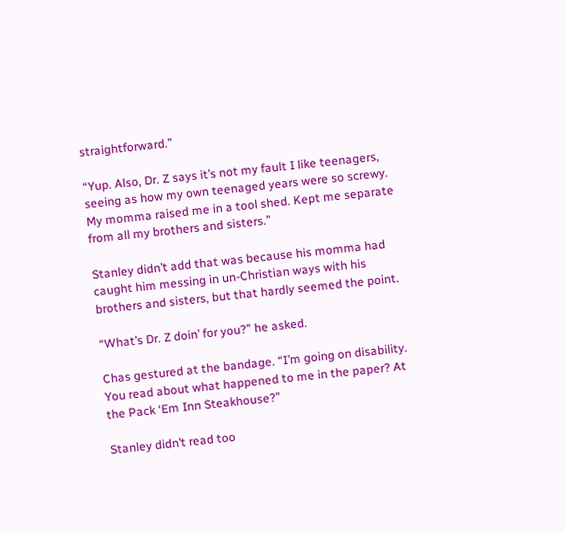straightforward.”

“Yup. Also, Dr. Z says it’s not my fault I like teenagers, seeing as how my own teenaged years were so screwy. My momma raised me in a tool shed. Kept me separate from all my brothers and sisters.”

Stanley didn’t add that was because his momma had caught him messing in un-Christian ways with his brothers and sisters, but that hardly seemed the point.

“What’s Dr. Z doin’ for you?” he asked.

Chas gestured at the bandage. “I’m going on disability. You read about what happened to me in the paper? At the Pack ‘Em Inn Steakhouse?”

Stanley didn’t read too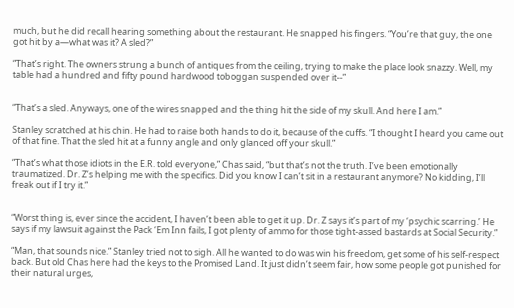much, but he did recall hearing something about the restaurant. He snapped his fingers. “You’re that guy, the one got hit by a—what was it? A sled?”

“That’s right. The owners strung a bunch of antiques from the ceiling, trying to make the place look snazzy. Well, my table had a hundred and fifty pound hardwood toboggan suspended over it--”


“That’s a sled. Anyways, one of the wires snapped and the thing hit the side of my skull. And here I am.”

Stanley scratched at his chin. He had to raise both hands to do it, because of the cuffs. “I thought I heard you came out of that fine. That the sled hit at a funny angle and only glanced off your skull.”

“That’s what those idiots in the E.R. told everyone,” Chas said, “but that’s not the truth. I’ve been emotionally traumatized. Dr. Z’s helping me with the specifics. Did you know I can’t sit in a restaurant anymore? No kidding, I’ll freak out if I try it.”


“Worst thing is, ever since the accident, I haven’t been able to get it up. Dr. Z says it’s part of my ‘psychic scarring.’ He says if my lawsuit against the Pack ‘Em Inn fails, I got plenty of ammo for those tight-assed bastards at Social Security.”

“Man, that sounds nice.” Stanley tried not to sigh. All he wanted to do was win his freedom, get some of his self-respect back. But old Chas here had the keys to the Promised Land. It just didn’t seem fair, how some people got punished for their natural urges,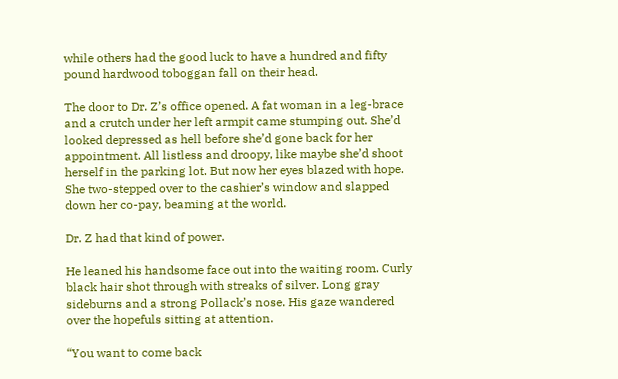while others had the good luck to have a hundred and fifty pound hardwood toboggan fall on their head.

The door to Dr. Z’s office opened. A fat woman in a leg-brace and a crutch under her left armpit came stumping out. She’d looked depressed as hell before she’d gone back for her appointment. All listless and droopy, like maybe she’d shoot herself in the parking lot. But now her eyes blazed with hope. She two-stepped over to the cashier’s window and slapped down her co-pay, beaming at the world.

Dr. Z had that kind of power.

He leaned his handsome face out into the waiting room. Curly black hair shot through with streaks of silver. Long gray sideburns and a strong Pollack’s nose. His gaze wandered over the hopefuls sitting at attention.

“You want to come back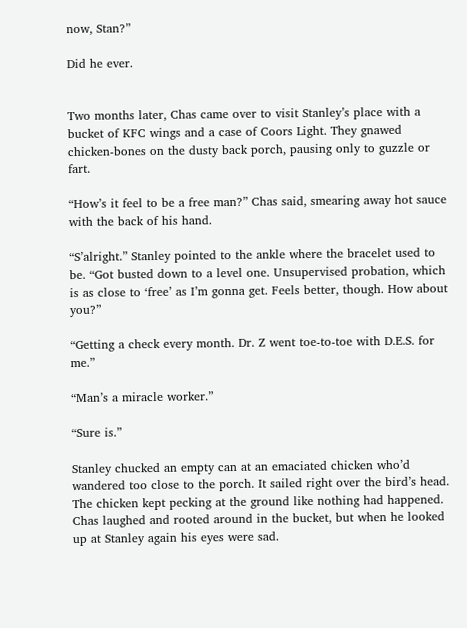now, Stan?”

Did he ever.


Two months later, Chas came over to visit Stanley’s place with a bucket of KFC wings and a case of Coors Light. They gnawed chicken-bones on the dusty back porch, pausing only to guzzle or fart.

“How’s it feel to be a free man?” Chas said, smearing away hot sauce with the back of his hand.

“S’alright.” Stanley pointed to the ankle where the bracelet used to be. “Got busted down to a level one. Unsupervised probation, which is as close to ‘free’ as I’m gonna get. Feels better, though. How about you?”

“Getting a check every month. Dr. Z went toe-to-toe with D.E.S. for me.”

“Man’s a miracle worker.”

“Sure is.”

Stanley chucked an empty can at an emaciated chicken who’d wandered too close to the porch. It sailed right over the bird’s head. The chicken kept pecking at the ground like nothing had happened. Chas laughed and rooted around in the bucket, but when he looked up at Stanley again his eyes were sad.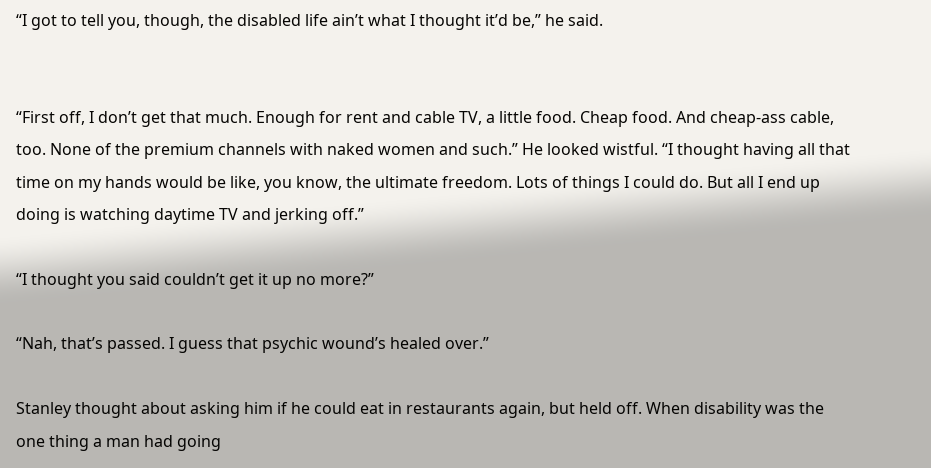“I got to tell you, though, the disabled life ain’t what I thought it’d be,” he said.


“First off, I don’t get that much. Enough for rent and cable TV, a little food. Cheap food. And cheap-ass cable, too. None of the premium channels with naked women and such.” He looked wistful. “I thought having all that time on my hands would be like, you know, the ultimate freedom. Lots of things I could do. But all I end up doing is watching daytime TV and jerking off.”

“I thought you said couldn’t get it up no more?”

“Nah, that’s passed. I guess that psychic wound’s healed over.”

Stanley thought about asking him if he could eat in restaurants again, but held off. When disability was the one thing a man had going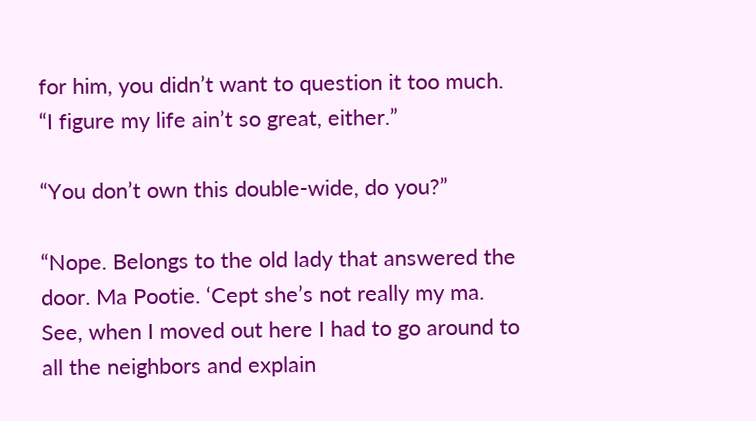for him, you didn’t want to question it too much. “I figure my life ain’t so great, either.”

“You don’t own this double-wide, do you?”

“Nope. Belongs to the old lady that answered the door. Ma Pootie. ‘Cept she’s not really my ma. See, when I moved out here I had to go around to all the neighbors and explain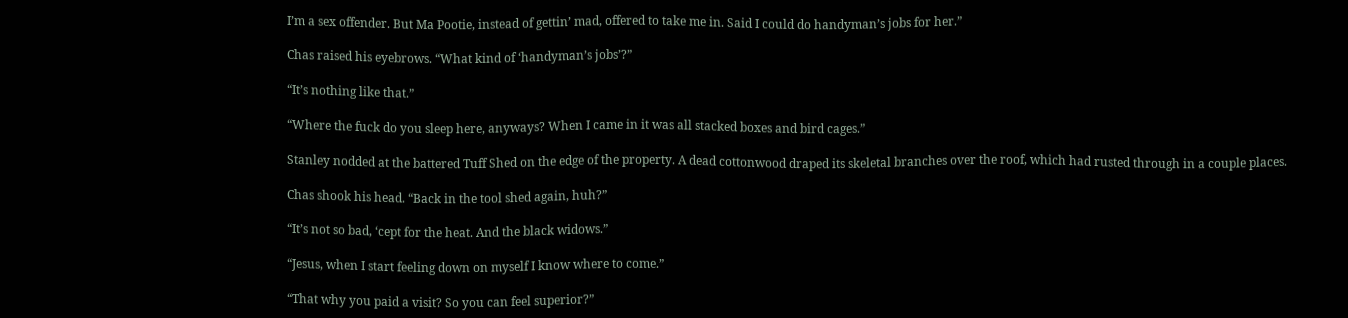I’m a sex offender. But Ma Pootie, instead of gettin’ mad, offered to take me in. Said I could do handyman’s jobs for her.”

Chas raised his eyebrows. “What kind of ‘handyman’s jobs’?”

“It’s nothing like that.”

“Where the fuck do you sleep here, anyways? When I came in it was all stacked boxes and bird cages.”

Stanley nodded at the battered Tuff Shed on the edge of the property. A dead cottonwood draped its skeletal branches over the roof, which had rusted through in a couple places.

Chas shook his head. “Back in the tool shed again, huh?”

“It’s not so bad, ‘cept for the heat. And the black widows.”

“Jesus, when I start feeling down on myself I know where to come.”

“That why you paid a visit? So you can feel superior?”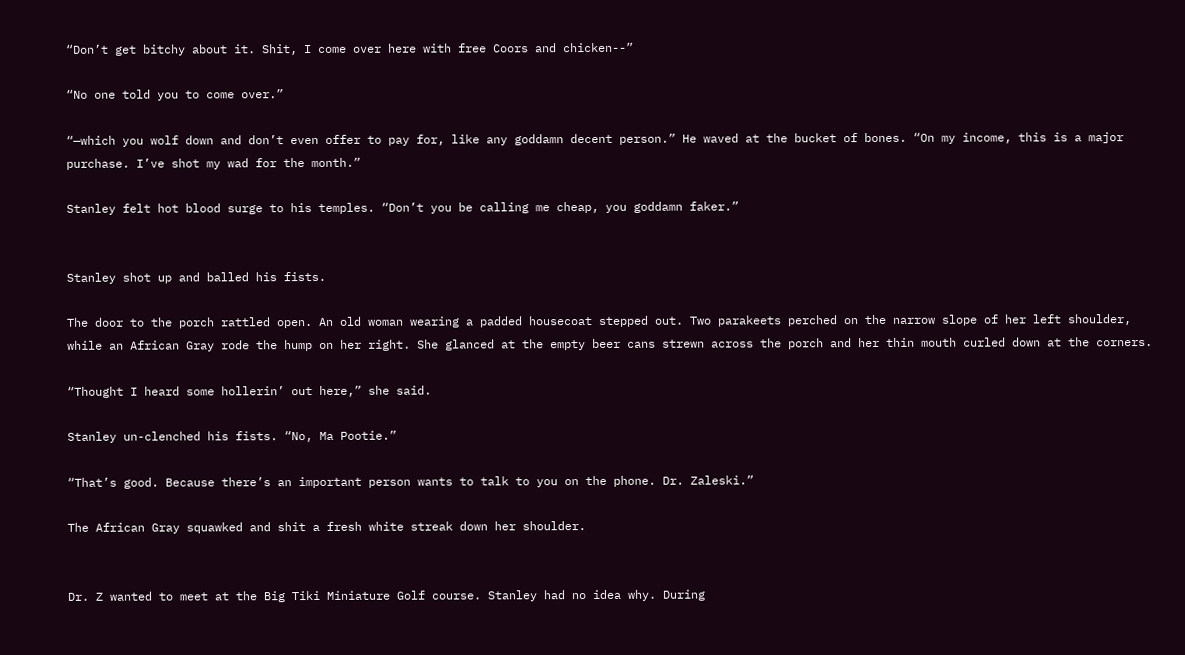“Don’t get bitchy about it. Shit, I come over here with free Coors and chicken--”

“No one told you to come over.”

“—which you wolf down and don’t even offer to pay for, like any goddamn decent person.” He waved at the bucket of bones. “On my income, this is a major purchase. I’ve shot my wad for the month.”

Stanley felt hot blood surge to his temples. “Don’t you be calling me cheap, you goddamn faker.”


Stanley shot up and balled his fists.

The door to the porch rattled open. An old woman wearing a padded housecoat stepped out. Two parakeets perched on the narrow slope of her left shoulder, while an African Gray rode the hump on her right. She glanced at the empty beer cans strewn across the porch and her thin mouth curled down at the corners.

“Thought I heard some hollerin’ out here,” she said.

Stanley un-clenched his fists. “No, Ma Pootie.”

“That’s good. Because there’s an important person wants to talk to you on the phone. Dr. Zaleski.”

The African Gray squawked and shit a fresh white streak down her shoulder.


Dr. Z wanted to meet at the Big Tiki Miniature Golf course. Stanley had no idea why. During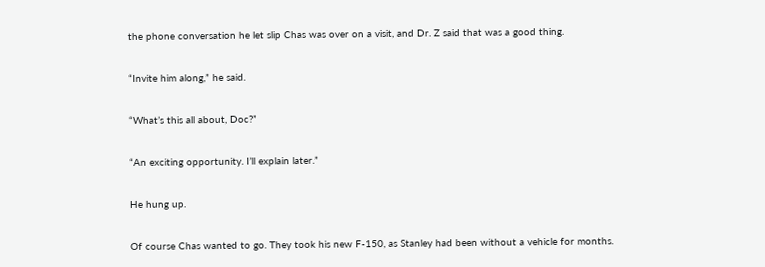the phone conversation he let slip Chas was over on a visit, and Dr. Z said that was a good thing.

“Invite him along,” he said.

“What’s this all about, Doc?”

“An exciting opportunity. I’ll explain later.”

He hung up.

Of course Chas wanted to go. They took his new F-150, as Stanley had been without a vehicle for months.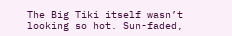The Big Tiki itself wasn’t looking so hot. Sun-faded,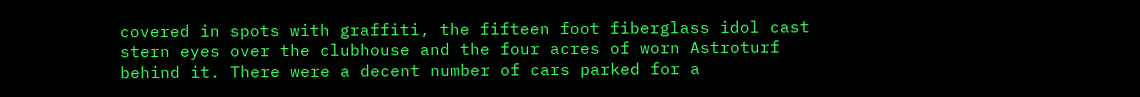covered in spots with graffiti, the fifteen foot fiberglass idol cast stern eyes over the clubhouse and the four acres of worn Astroturf behind it. There were a decent number of cars parked for a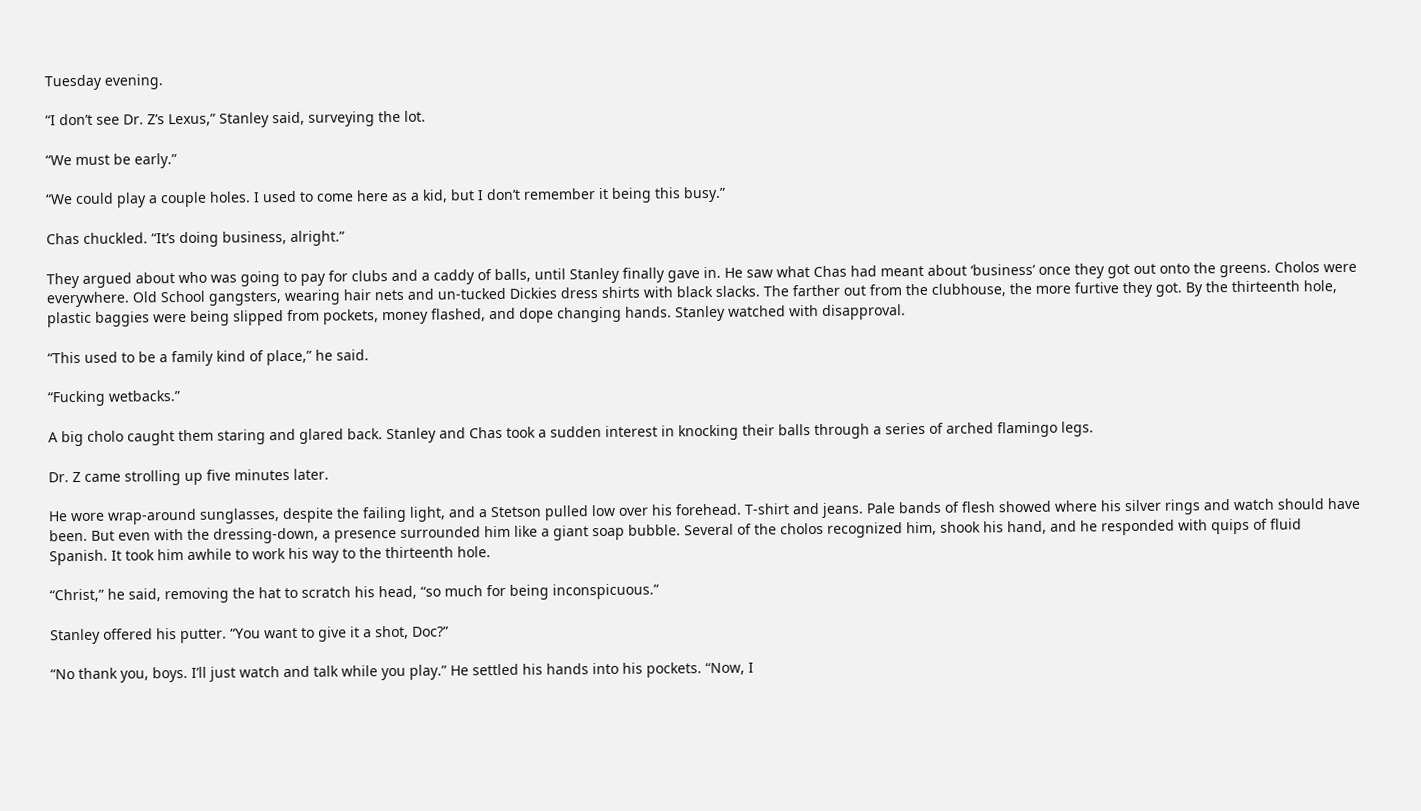Tuesday evening.

“I don’t see Dr. Z’s Lexus,” Stanley said, surveying the lot.

“We must be early.”

“We could play a couple holes. I used to come here as a kid, but I don’t remember it being this busy.”

Chas chuckled. “It’s doing business, alright.”

They argued about who was going to pay for clubs and a caddy of balls, until Stanley finally gave in. He saw what Chas had meant about ‘business’ once they got out onto the greens. Cholos were everywhere. Old School gangsters, wearing hair nets and un-tucked Dickies dress shirts with black slacks. The farther out from the clubhouse, the more furtive they got. By the thirteenth hole, plastic baggies were being slipped from pockets, money flashed, and dope changing hands. Stanley watched with disapproval.

“This used to be a family kind of place,” he said.

“Fucking wetbacks.”

A big cholo caught them staring and glared back. Stanley and Chas took a sudden interest in knocking their balls through a series of arched flamingo legs.

Dr. Z came strolling up five minutes later.

He wore wrap-around sunglasses, despite the failing light, and a Stetson pulled low over his forehead. T-shirt and jeans. Pale bands of flesh showed where his silver rings and watch should have been. But even with the dressing-down, a presence surrounded him like a giant soap bubble. Several of the cholos recognized him, shook his hand, and he responded with quips of fluid Spanish. It took him awhile to work his way to the thirteenth hole.

“Christ,” he said, removing the hat to scratch his head, “so much for being inconspicuous.”

Stanley offered his putter. “You want to give it a shot, Doc?”

“No thank you, boys. I’ll just watch and talk while you play.” He settled his hands into his pockets. “Now, I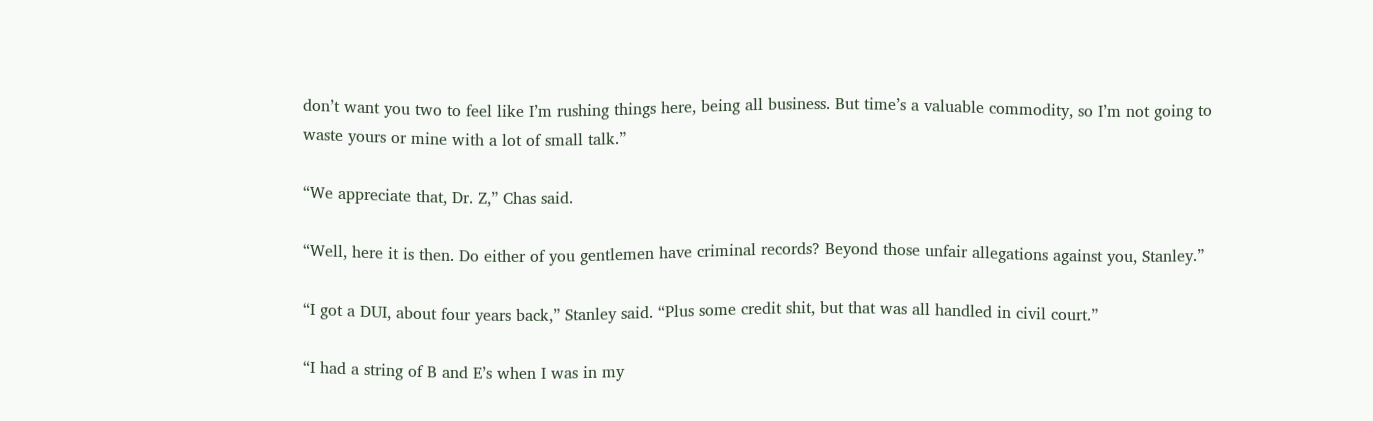don’t want you two to feel like I’m rushing things here, being all business. But time’s a valuable commodity, so I’m not going to waste yours or mine with a lot of small talk.”

“We appreciate that, Dr. Z,” Chas said.

“Well, here it is then. Do either of you gentlemen have criminal records? Beyond those unfair allegations against you, Stanley.”

“I got a DUI, about four years back,” Stanley said. “Plus some credit shit, but that was all handled in civil court.”

“I had a string of B and E’s when I was in my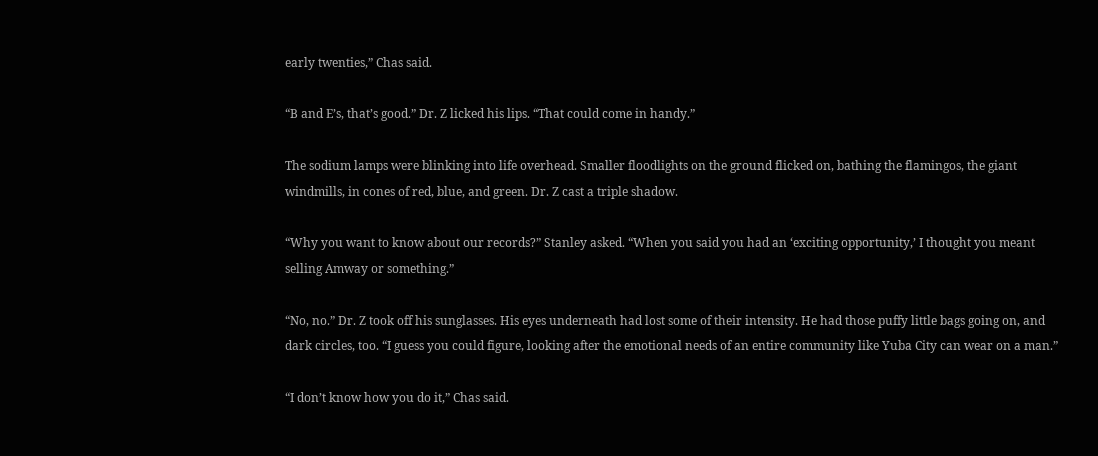early twenties,” Chas said.

“B and E’s, that’s good.” Dr. Z licked his lips. “That could come in handy.”

The sodium lamps were blinking into life overhead. Smaller floodlights on the ground flicked on, bathing the flamingos, the giant windmills, in cones of red, blue, and green. Dr. Z cast a triple shadow.

“Why you want to know about our records?” Stanley asked. “When you said you had an ‘exciting opportunity,’ I thought you meant selling Amway or something.”

“No, no.” Dr. Z took off his sunglasses. His eyes underneath had lost some of their intensity. He had those puffy little bags going on, and dark circles, too. “I guess you could figure, looking after the emotional needs of an entire community like Yuba City can wear on a man.”

“I don’t know how you do it,” Chas said.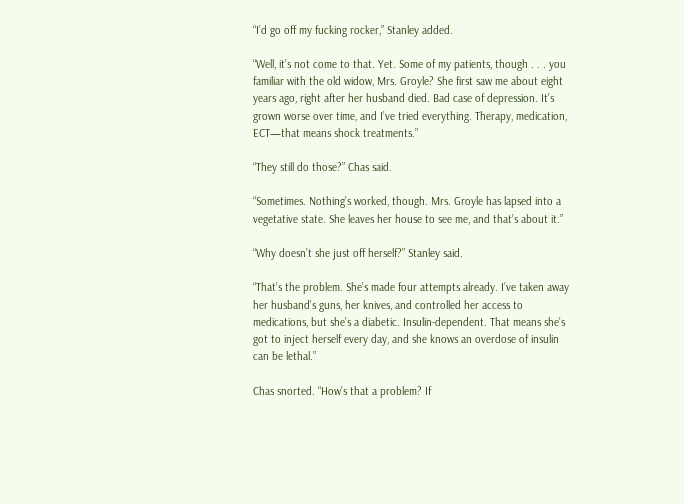“I’d go off my fucking rocker,” Stanley added.

“Well, it’s not come to that. Yet. Some of my patients, though . . . you familiar with the old widow, Mrs. Groyle? She first saw me about eight years ago, right after her husband died. Bad case of depression. It’s grown worse over time, and I’ve tried everything. Therapy, medication, ECT—that means shock treatments.”

“They still do those?” Chas said.

“Sometimes. Nothing’s worked, though. Mrs. Groyle has lapsed into a vegetative state. She leaves her house to see me, and that’s about it.”

“Why doesn’t she just off herself?” Stanley said.

“That’s the problem. She’s made four attempts already. I’ve taken away her husband’s guns, her knives, and controlled her access to medications, but she’s a diabetic. Insulin-dependent. That means she’s got to inject herself every day, and she knows an overdose of insulin can be lethal.”

Chas snorted. “How’s that a problem? If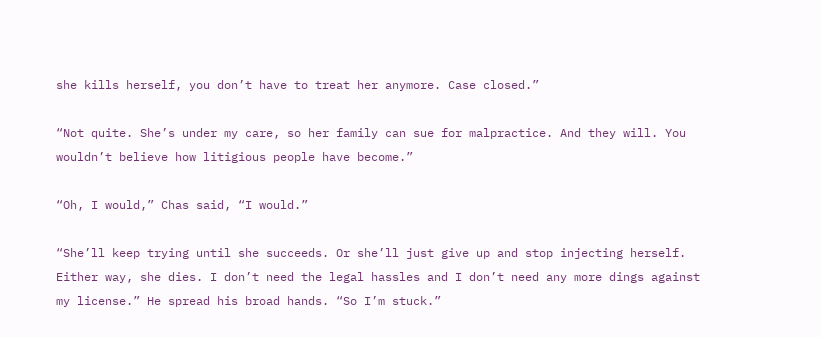she kills herself, you don’t have to treat her anymore. Case closed.”

“Not quite. She’s under my care, so her family can sue for malpractice. And they will. You wouldn’t believe how litigious people have become.”

“Oh, I would,” Chas said, “I would.”

“She’ll keep trying until she succeeds. Or she’ll just give up and stop injecting herself. Either way, she dies. I don’t need the legal hassles and I don’t need any more dings against my license.” He spread his broad hands. “So I’m stuck.”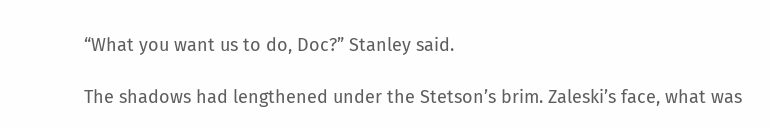“What you want us to do, Doc?” Stanley said.

The shadows had lengthened under the Stetson’s brim. Zaleski’s face, what was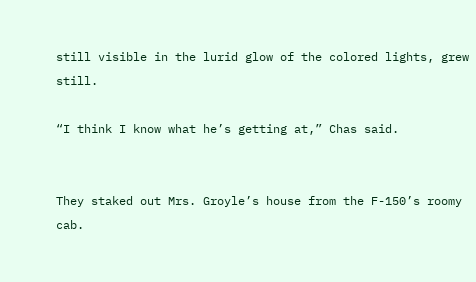still visible in the lurid glow of the colored lights, grew still.

“I think I know what he’s getting at,” Chas said.


They staked out Mrs. Groyle’s house from the F-150’s roomy cab.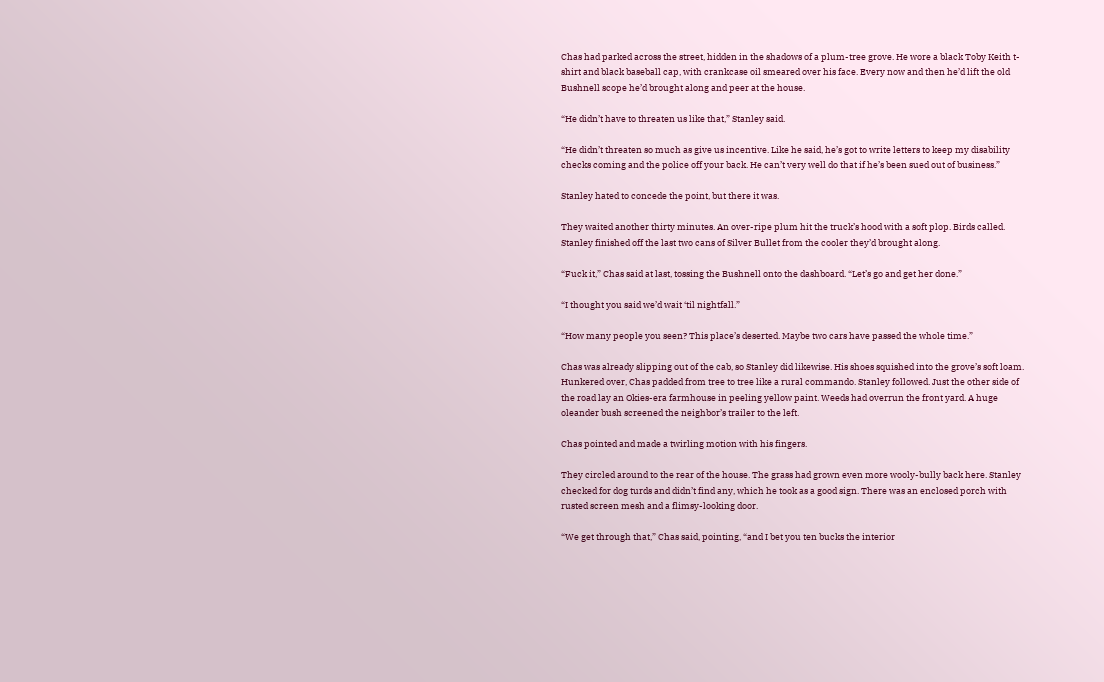Chas had parked across the street, hidden in the shadows of a plum-tree grove. He wore a black Toby Keith t-shirt and black baseball cap, with crankcase oil smeared over his face. Every now and then he’d lift the old Bushnell scope he’d brought along and peer at the house.

“He didn’t have to threaten us like that,” Stanley said.

“He didn’t threaten so much as give us incentive. Like he said, he’s got to write letters to keep my disability checks coming and the police off your back. He can’t very well do that if he’s been sued out of business.”

Stanley hated to concede the point, but there it was.

They waited another thirty minutes. An over-ripe plum hit the truck’s hood with a soft plop. Birds called. Stanley finished off the last two cans of Silver Bullet from the cooler they’d brought along.

“Fuck it,” Chas said at last, tossing the Bushnell onto the dashboard. “Let’s go and get her done.”

“I thought you said we’d wait ‘til nightfall.”

“How many people you seen? This place’s deserted. Maybe two cars have passed the whole time.”

Chas was already slipping out of the cab, so Stanley did likewise. His shoes squished into the grove’s soft loam. Hunkered over, Chas padded from tree to tree like a rural commando. Stanley followed. Just the other side of the road lay an Okies-era farmhouse in peeling yellow paint. Weeds had overrun the front yard. A huge oleander bush screened the neighbor’s trailer to the left.

Chas pointed and made a twirling motion with his fingers.

They circled around to the rear of the house. The grass had grown even more wooly-bully back here. Stanley checked for dog turds and didn’t find any, which he took as a good sign. There was an enclosed porch with rusted screen mesh and a flimsy-looking door.

“We get through that,” Chas said, pointing, “and I bet you ten bucks the interior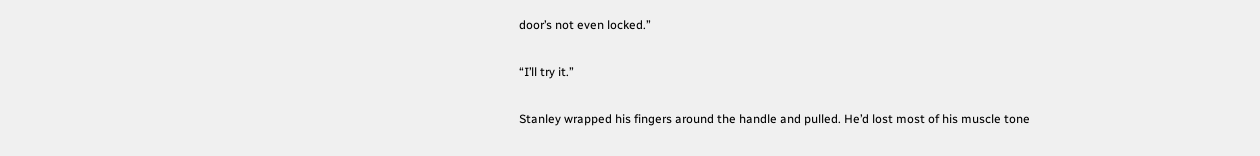door’s not even locked.”

“I’ll try it.”

Stanley wrapped his fingers around the handle and pulled. He’d lost most of his muscle tone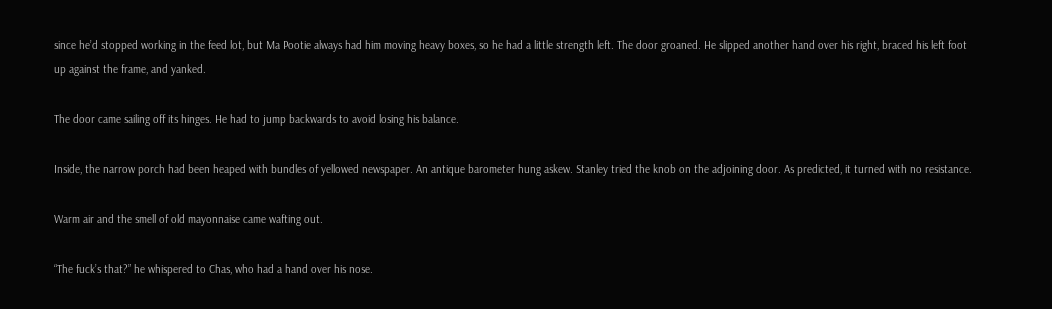since he’d stopped working in the feed lot, but Ma Pootie always had him moving heavy boxes, so he had a little strength left. The door groaned. He slipped another hand over his right, braced his left foot up against the frame, and yanked.

The door came sailing off its hinges. He had to jump backwards to avoid losing his balance.

Inside, the narrow porch had been heaped with bundles of yellowed newspaper. An antique barometer hung askew. Stanley tried the knob on the adjoining door. As predicted, it turned with no resistance.

Warm air and the smell of old mayonnaise came wafting out.

“The fuck’s that?” he whispered to Chas, who had a hand over his nose.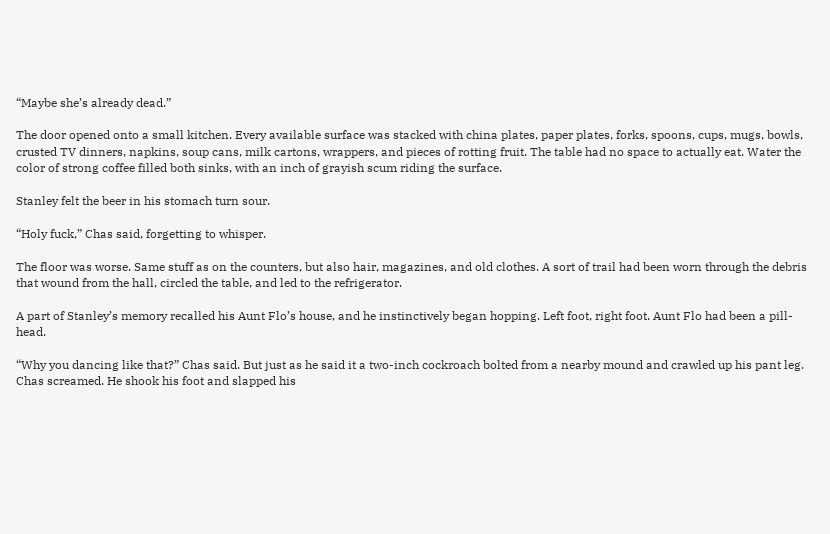“Maybe she’s already dead.”

The door opened onto a small kitchen. Every available surface was stacked with china plates, paper plates, forks, spoons, cups, mugs, bowls, crusted TV dinners, napkins, soup cans, milk cartons, wrappers, and pieces of rotting fruit. The table had no space to actually eat. Water the color of strong coffee filled both sinks, with an inch of grayish scum riding the surface.

Stanley felt the beer in his stomach turn sour.

“Holy fuck,” Chas said, forgetting to whisper.

The floor was worse. Same stuff as on the counters, but also hair, magazines, and old clothes. A sort of trail had been worn through the debris that wound from the hall, circled the table, and led to the refrigerator.

A part of Stanley’s memory recalled his Aunt Flo’s house, and he instinctively began hopping. Left foot, right foot. Aunt Flo had been a pill-head.

“Why you dancing like that?” Chas said. But just as he said it a two-inch cockroach bolted from a nearby mound and crawled up his pant leg. Chas screamed. He shook his foot and slapped his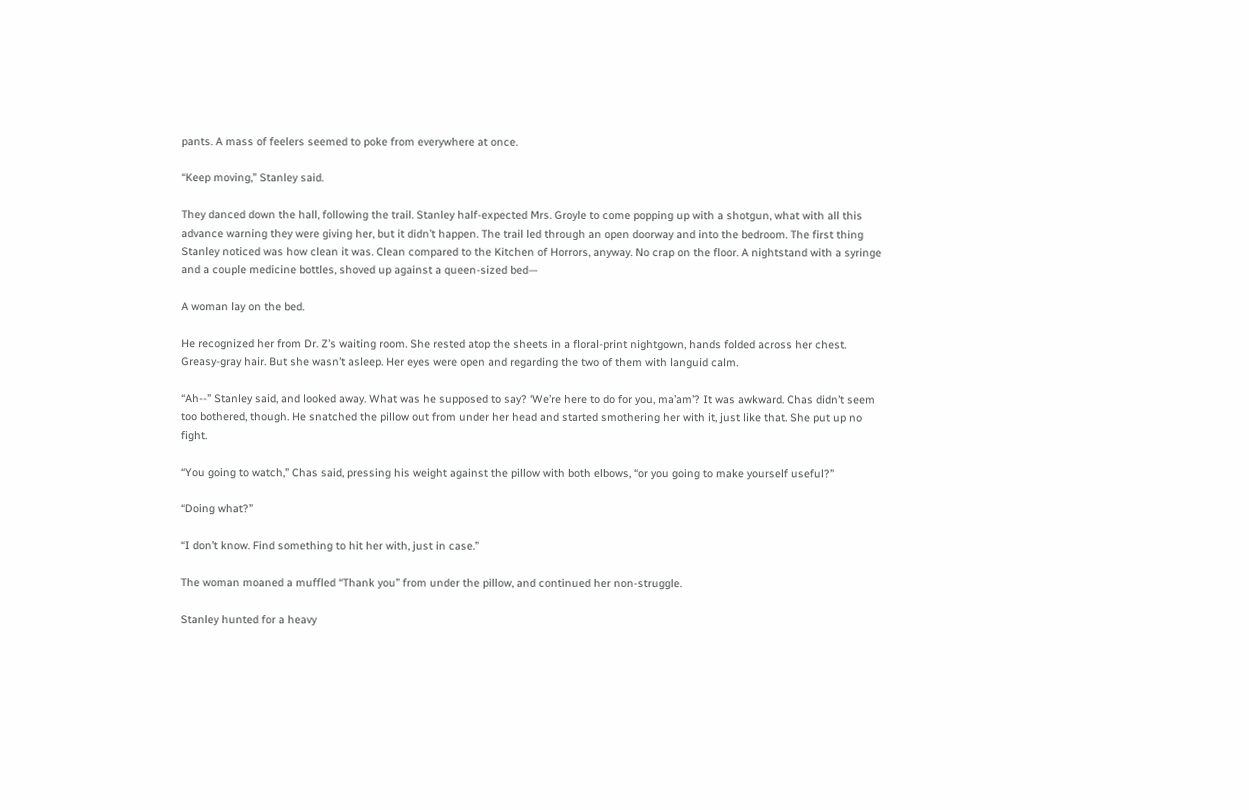pants. A mass of feelers seemed to poke from everywhere at once.

“Keep moving,” Stanley said.

They danced down the hall, following the trail. Stanley half-expected Mrs. Groyle to come popping up with a shotgun, what with all this advance warning they were giving her, but it didn’t happen. The trail led through an open doorway and into the bedroom. The first thing Stanley noticed was how clean it was. Clean compared to the Kitchen of Horrors, anyway. No crap on the floor. A nightstand with a syringe and a couple medicine bottles, shoved up against a queen-sized bed—

A woman lay on the bed.

He recognized her from Dr. Z’s waiting room. She rested atop the sheets in a floral-print nightgown, hands folded across her chest. Greasy-gray hair. But she wasn’t asleep. Her eyes were open and regarding the two of them with languid calm.

“Ah--” Stanley said, and looked away. What was he supposed to say? ‘We’re here to do for you, ma’am’? It was awkward. Chas didn’t seem too bothered, though. He snatched the pillow out from under her head and started smothering her with it, just like that. She put up no fight.

“You going to watch,” Chas said, pressing his weight against the pillow with both elbows, “or you going to make yourself useful?”

“Doing what?”

“I don’t know. Find something to hit her with, just in case.”

The woman moaned a muffled “Thank you” from under the pillow, and continued her non-struggle.

Stanley hunted for a heavy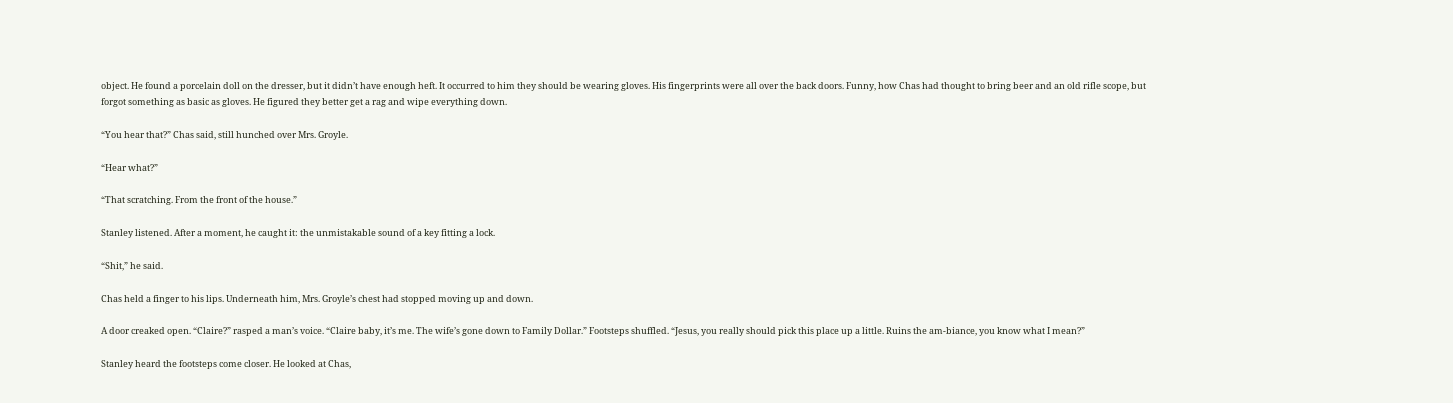object. He found a porcelain doll on the dresser, but it didn’t have enough heft. It occurred to him they should be wearing gloves. His fingerprints were all over the back doors. Funny, how Chas had thought to bring beer and an old rifle scope, but forgot something as basic as gloves. He figured they better get a rag and wipe everything down.

“You hear that?” Chas said, still hunched over Mrs. Groyle.

“Hear what?”

“That scratching. From the front of the house.”

Stanley listened. After a moment, he caught it: the unmistakable sound of a key fitting a lock.

“Shit,” he said.

Chas held a finger to his lips. Underneath him, Mrs. Groyle’s chest had stopped moving up and down.

A door creaked open. “Claire?” rasped a man’s voice. “Claire baby, it’s me. The wife’s gone down to Family Dollar.” Footsteps shuffled. “Jesus, you really should pick this place up a little. Ruins the am-biance, you know what I mean?”

Stanley heard the footsteps come closer. He looked at Chas,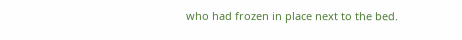who had frozen in place next to the bed.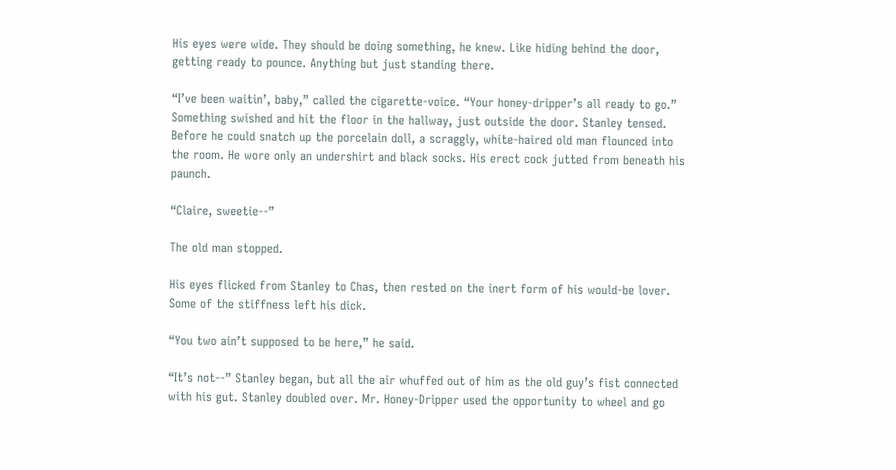His eyes were wide. They should be doing something, he knew. Like hiding behind the door, getting ready to pounce. Anything but just standing there.

“I’ve been waitin’, baby,” called the cigarette-voice. “Your honey-dripper’s all ready to go.” Something swished and hit the floor in the hallway, just outside the door. Stanley tensed. Before he could snatch up the porcelain doll, a scraggly, white-haired old man flounced into the room. He wore only an undershirt and black socks. His erect cock jutted from beneath his paunch.

“Claire, sweetie--”

The old man stopped.

His eyes flicked from Stanley to Chas, then rested on the inert form of his would-be lover. Some of the stiffness left his dick.

“You two ain’t supposed to be here,” he said.

“It’s not--” Stanley began, but all the air whuffed out of him as the old guy’s fist connected with his gut. Stanley doubled over. Mr. Honey-Dripper used the opportunity to wheel and go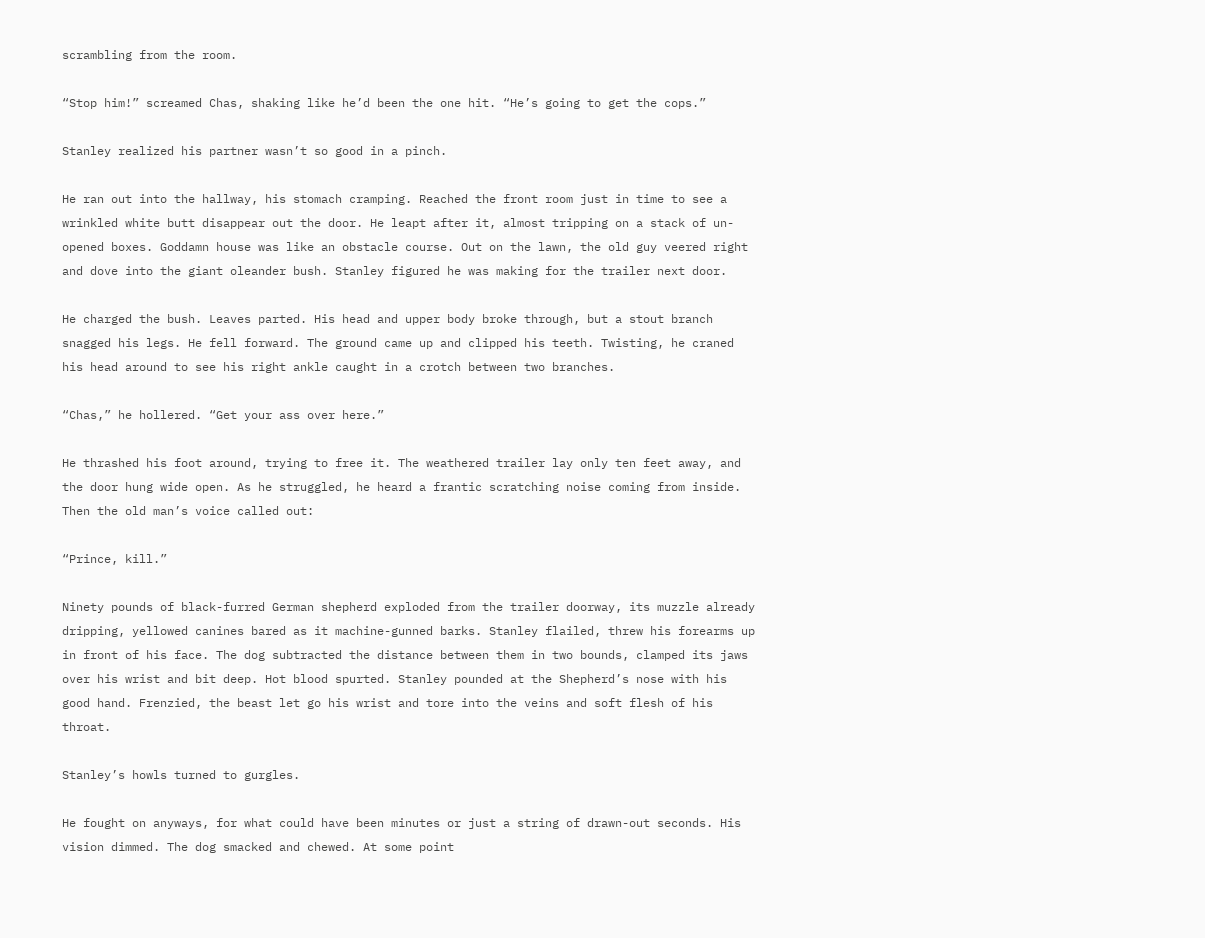scrambling from the room.

“Stop him!” screamed Chas, shaking like he’d been the one hit. “He’s going to get the cops.”

Stanley realized his partner wasn’t so good in a pinch.

He ran out into the hallway, his stomach cramping. Reached the front room just in time to see a wrinkled white butt disappear out the door. He leapt after it, almost tripping on a stack of un-opened boxes. Goddamn house was like an obstacle course. Out on the lawn, the old guy veered right and dove into the giant oleander bush. Stanley figured he was making for the trailer next door.

He charged the bush. Leaves parted. His head and upper body broke through, but a stout branch snagged his legs. He fell forward. The ground came up and clipped his teeth. Twisting, he craned his head around to see his right ankle caught in a crotch between two branches.

“Chas,” he hollered. “Get your ass over here.”

He thrashed his foot around, trying to free it. The weathered trailer lay only ten feet away, and the door hung wide open. As he struggled, he heard a frantic scratching noise coming from inside. Then the old man’s voice called out:

“Prince, kill.”

Ninety pounds of black-furred German shepherd exploded from the trailer doorway, its muzzle already dripping, yellowed canines bared as it machine-gunned barks. Stanley flailed, threw his forearms up in front of his face. The dog subtracted the distance between them in two bounds, clamped its jaws over his wrist and bit deep. Hot blood spurted. Stanley pounded at the Shepherd’s nose with his good hand. Frenzied, the beast let go his wrist and tore into the veins and soft flesh of his throat.

Stanley’s howls turned to gurgles.

He fought on anyways, for what could have been minutes or just a string of drawn-out seconds. His vision dimmed. The dog smacked and chewed. At some point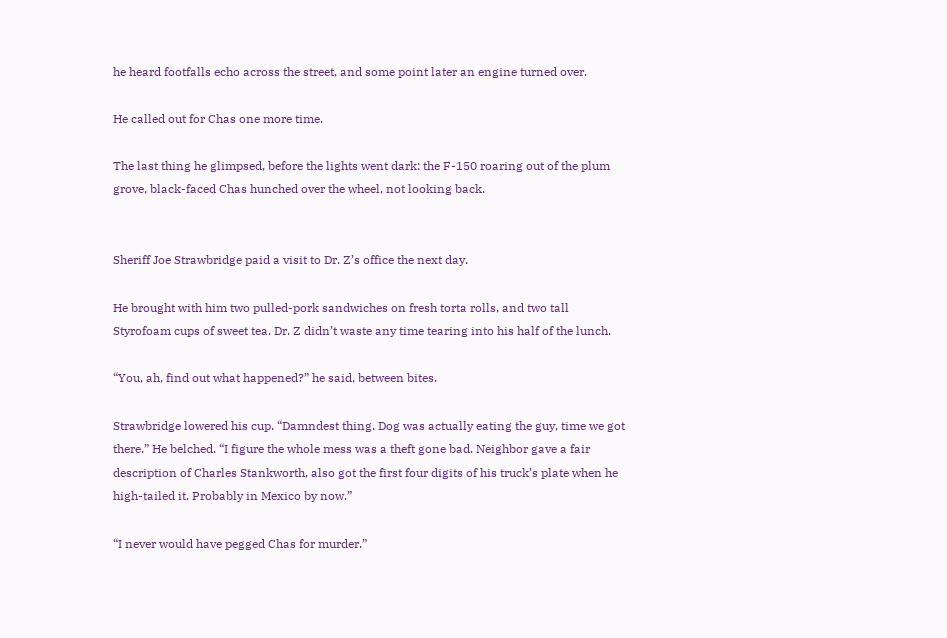he heard footfalls echo across the street, and some point later an engine turned over.

He called out for Chas one more time.

The last thing he glimpsed, before the lights went dark: the F-150 roaring out of the plum grove, black-faced Chas hunched over the wheel, not looking back.


Sheriff Joe Strawbridge paid a visit to Dr. Z’s office the next day.

He brought with him two pulled-pork sandwiches on fresh torta rolls, and two tall Styrofoam cups of sweet tea. Dr. Z didn’t waste any time tearing into his half of the lunch.

“You, ah, find out what happened?” he said, between bites.

Strawbridge lowered his cup. “Damndest thing. Dog was actually eating the guy, time we got there.” He belched. “I figure the whole mess was a theft gone bad. Neighbor gave a fair description of Charles Stankworth, also got the first four digits of his truck’s plate when he high-tailed it. Probably in Mexico by now.”

“I never would have pegged Chas for murder.”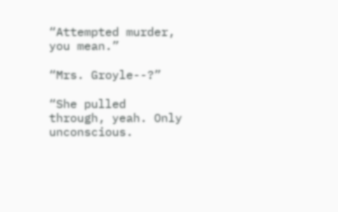“Attempted murder, you mean.”

“Mrs. Groyle--?”

“She pulled through, yeah. Only unconscious.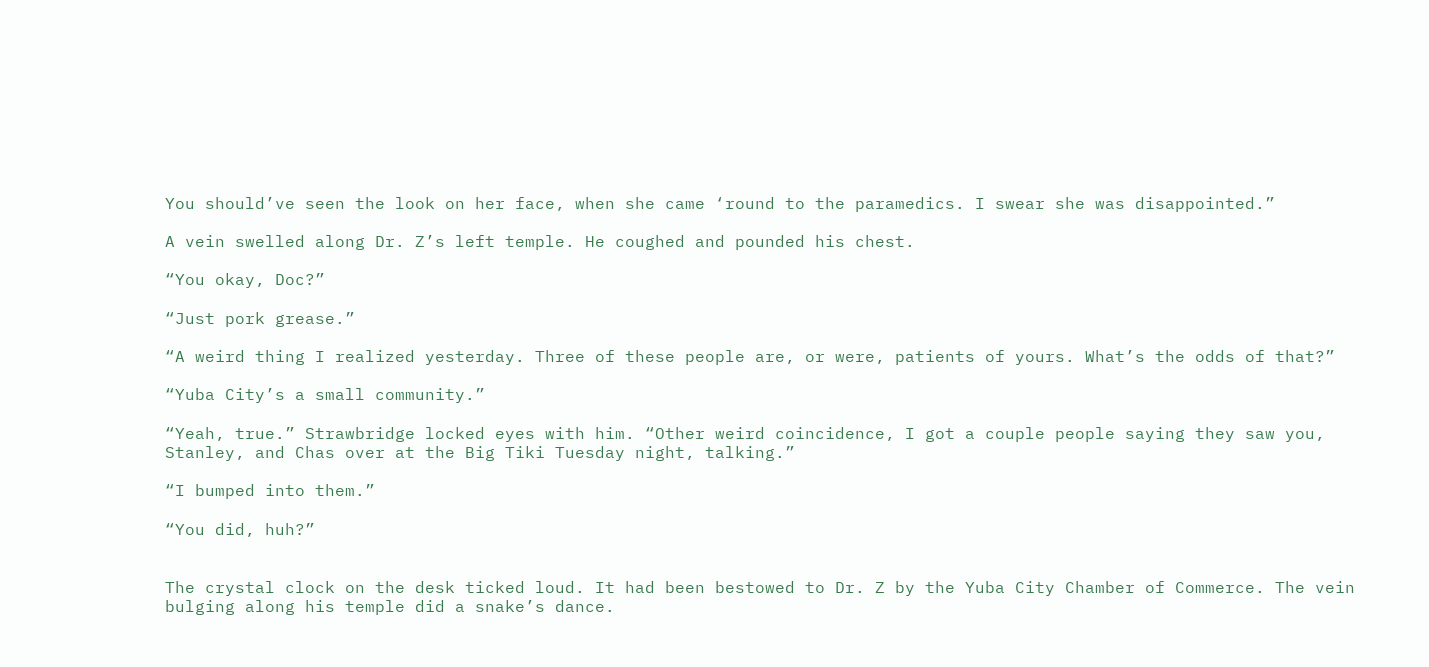You should’ve seen the look on her face, when she came ‘round to the paramedics. I swear she was disappointed.”

A vein swelled along Dr. Z’s left temple. He coughed and pounded his chest.

“You okay, Doc?”

“Just pork grease.”

“A weird thing I realized yesterday. Three of these people are, or were, patients of yours. What’s the odds of that?”

“Yuba City’s a small community.”

“Yeah, true.” Strawbridge locked eyes with him. “Other weird coincidence, I got a couple people saying they saw you, Stanley, and Chas over at the Big Tiki Tuesday night, talking.”

“I bumped into them.”

“You did, huh?”


The crystal clock on the desk ticked loud. It had been bestowed to Dr. Z by the Yuba City Chamber of Commerce. The vein bulging along his temple did a snake’s dance.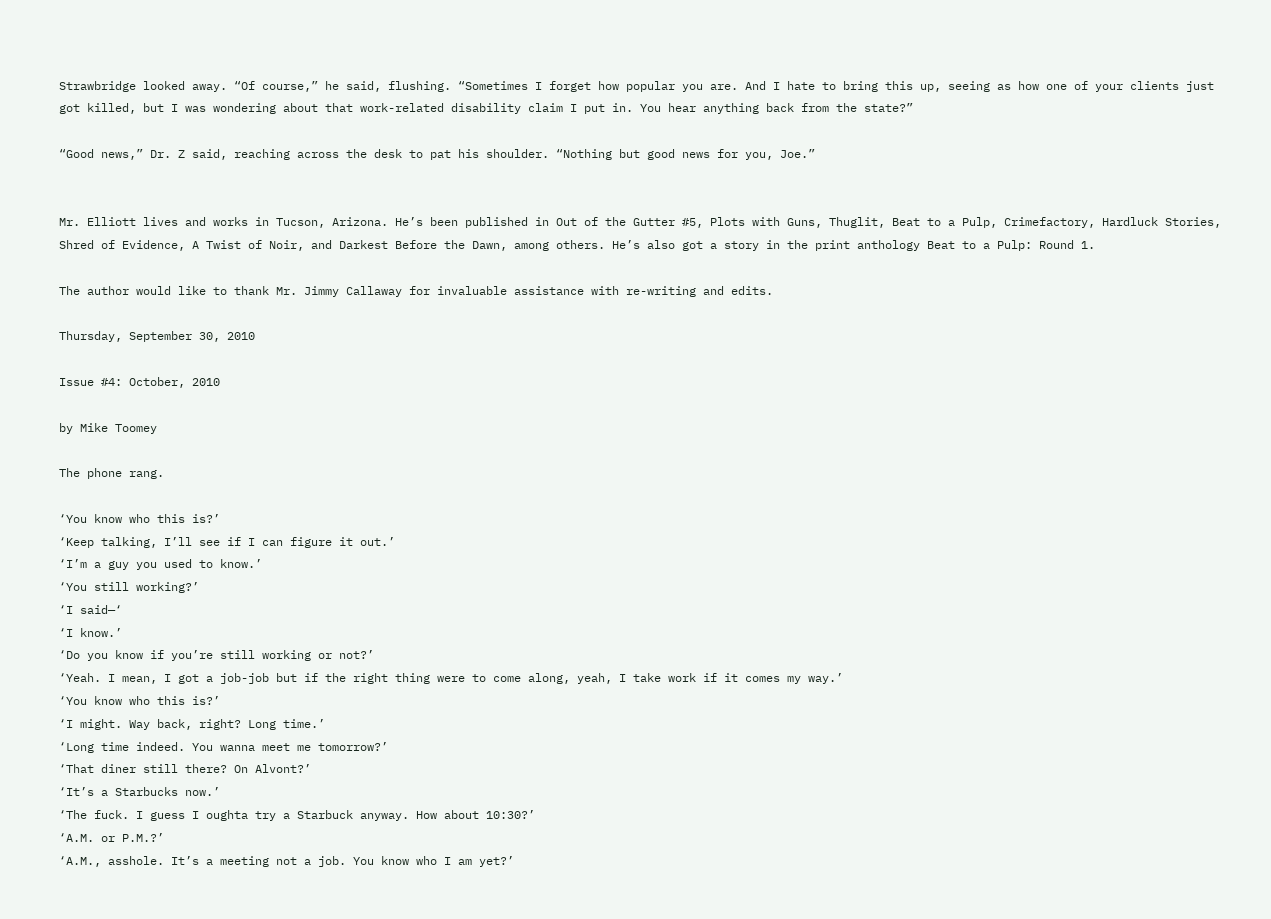Strawbridge looked away. “Of course,” he said, flushing. “Sometimes I forget how popular you are. And I hate to bring this up, seeing as how one of your clients just got killed, but I was wondering about that work-related disability claim I put in. You hear anything back from the state?”

“Good news,” Dr. Z said, reaching across the desk to pat his shoulder. “Nothing but good news for you, Joe.”


Mr. Elliott lives and works in Tucson, Arizona. He’s been published in Out of the Gutter #5, Plots with Guns, Thuglit, Beat to a Pulp, Crimefactory, Hardluck Stories, Shred of Evidence, A Twist of Noir, and Darkest Before the Dawn, among others. He’s also got a story in the print anthology Beat to a Pulp: Round 1.

The author would like to thank Mr. Jimmy Callaway for invaluable assistance with re-writing and edits.

Thursday, September 30, 2010

Issue #4: October, 2010

by Mike Toomey

The phone rang.

‘You know who this is?’
‘Keep talking, I’ll see if I can figure it out.’
‘I’m a guy you used to know.’
‘You still working?’
‘I said—‘
‘I know.’
‘Do you know if you’re still working or not?’
‘Yeah. I mean, I got a job-job but if the right thing were to come along, yeah, I take work if it comes my way.’
‘You know who this is?’
‘I might. Way back, right? Long time.’
‘Long time indeed. You wanna meet me tomorrow?’
‘That diner still there? On Alvont?’
‘It’s a Starbucks now.’
‘The fuck. I guess I oughta try a Starbuck anyway. How about 10:30?’
‘A.M. or P.M.?’
‘A.M., asshole. It’s a meeting not a job. You know who I am yet?’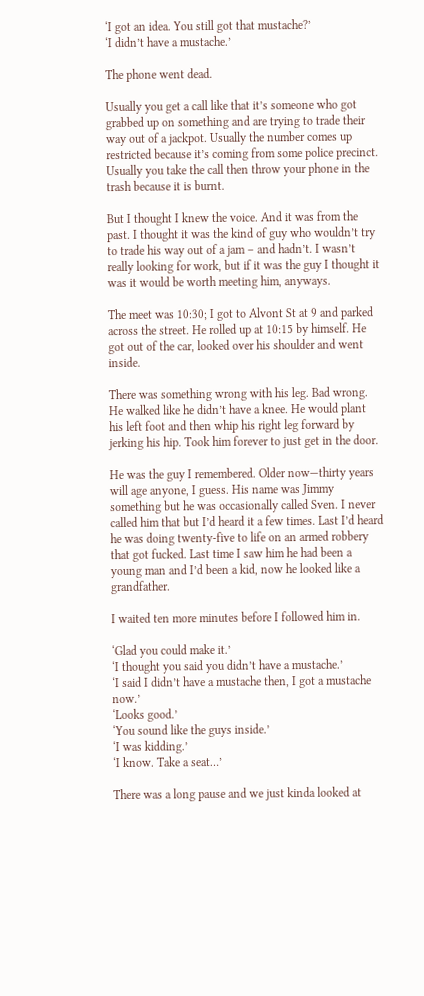‘I got an idea. You still got that mustache?’
‘I didn’t have a mustache.’

The phone went dead.

Usually you get a call like that it’s someone who got grabbed up on something and are trying to trade their way out of a jackpot. Usually the number comes up restricted because it’s coming from some police precinct. Usually you take the call then throw your phone in the trash because it is burnt.

But I thought I knew the voice. And it was from the past. I thought it was the kind of guy who wouldn’t try to trade his way out of a jam – and hadn’t. I wasn’t really looking for work, but if it was the guy I thought it was it would be worth meeting him, anyways.

The meet was 10:30; I got to Alvont St at 9 and parked across the street. He rolled up at 10:15 by himself. He got out of the car, looked over his shoulder and went inside.

There was something wrong with his leg. Bad wrong. He walked like he didn’t have a knee. He would plant his left foot and then whip his right leg forward by jerking his hip. Took him forever to just get in the door.

He was the guy I remembered. Older now—thirty years will age anyone, I guess. His name was Jimmy something but he was occasionally called Sven. I never called him that but I’d heard it a few times. Last I’d heard he was doing twenty-five to life on an armed robbery that got fucked. Last time I saw him he had been a young man and I’d been a kid, now he looked like a grandfather.

I waited ten more minutes before I followed him in.

‘Glad you could make it.’
‘I thought you said you didn’t have a mustache.’
‘I said I didn’t have a mustache then, I got a mustache now.’
‘Looks good.’
‘You sound like the guys inside.’
‘I was kidding.’
‘I know. Take a seat…’

There was a long pause and we just kinda looked at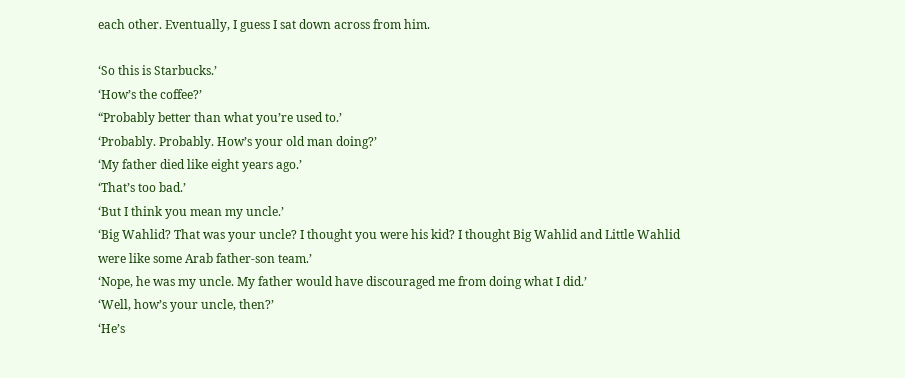each other. Eventually, I guess I sat down across from him.

‘So this is Starbucks.’
‘How’s the coffee?’
“Probably better than what you’re used to.’
‘Probably. Probably. How’s your old man doing?’
‘My father died like eight years ago.’
‘That’s too bad.’
‘But I think you mean my uncle.’
‘Big Wahlid? That was your uncle? I thought you were his kid? I thought Big Wahlid and Little Wahlid were like some Arab father-son team.’
‘Nope, he was my uncle. My father would have discouraged me from doing what I did.’
‘Well, how’s your uncle, then?’
‘He’s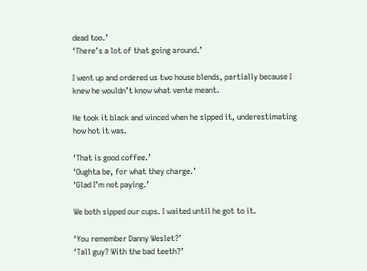dead too.’
‘There’s a lot of that going around.’

I went up and ordered us two house blends, partially because I knew he wouldn’t know what vente meant.

He took it black and winced when he sipped it, underestimating how hot it was.

‘That is good coffee.’
‘Oughta be, for what they charge.’
‘Glad I’m not paying.’

We both sipped our cups. I waited until he got to it.

‘You remember Danny Weslet?’
‘Tall guy? With the bad teeth?’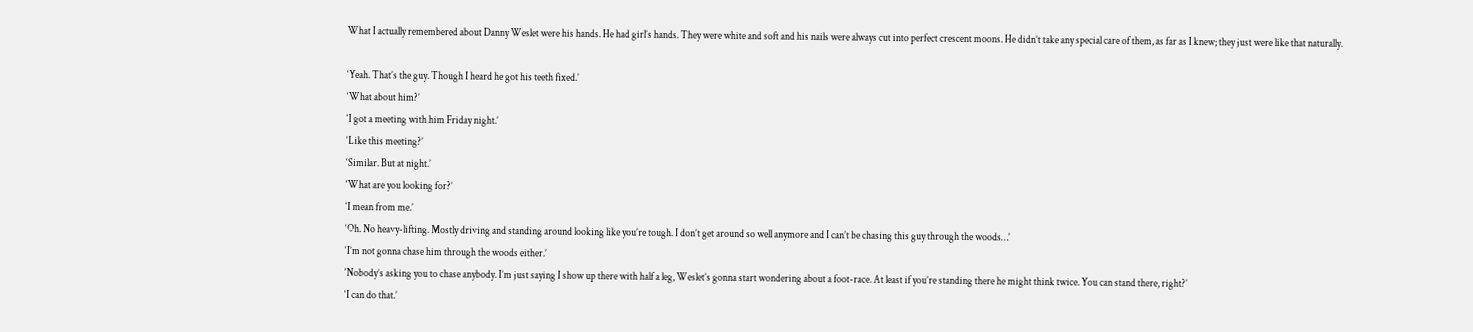What I actually remembered about Danny Weslet were his hands. He had girl’s hands. They were white and soft and his nails were always cut into perfect crescent moons. He didn’t take any special care of them, as far as I knew; they just were like that naturally.

‘Yeah. That’s the guy. Though I heard he got his teeth fixed.’
‘What about him?’
‘I got a meeting with him Friday night.’
‘Like this meeting?’
‘Similar. But at night.’
‘What are you looking for?’
‘I mean from me.’
‘Oh. No heavy-lifting. Mostly driving and standing around looking like you’re tough. I don’t get around so well anymore and I can’t be chasing this guy through the woods…’
‘I’m not gonna chase him through the woods either.’
‘Nobody’s asking you to chase anybody. I’m just saying I show up there with half a leg, Weslet’s gonna start wondering about a foot-race. At least if you’re standing there he might think twice. You can stand there, right?’
‘I can do that.’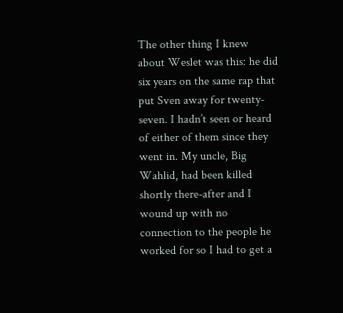The other thing I knew about Weslet was this: he did six years on the same rap that put Sven away for twenty-seven. I hadn’t seen or heard of either of them since they went in. My uncle, Big Wahlid, had been killed shortly there-after and I wound up with no connection to the people he worked for so I had to get a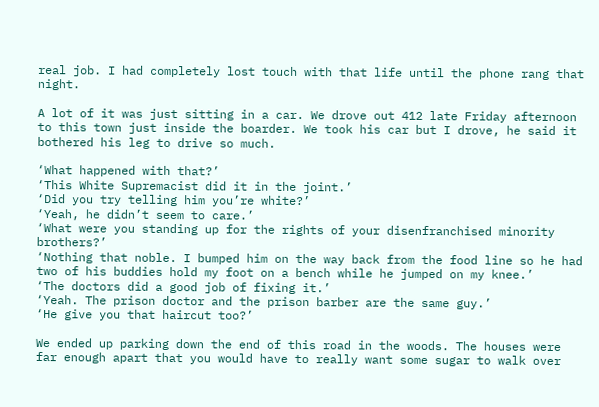real job. I had completely lost touch with that life until the phone rang that night.

A lot of it was just sitting in a car. We drove out 412 late Friday afternoon to this town just inside the boarder. We took his car but I drove, he said it bothered his leg to drive so much.

‘What happened with that?’
‘This White Supremacist did it in the joint.’
‘Did you try telling him you’re white?’
‘Yeah, he didn’t seem to care.’
‘What were you standing up for the rights of your disenfranchised minority brothers?’
‘Nothing that noble. I bumped him on the way back from the food line so he had two of his buddies hold my foot on a bench while he jumped on my knee.’
‘The doctors did a good job of fixing it.’
‘Yeah. The prison doctor and the prison barber are the same guy.’
‘He give you that haircut too?’

We ended up parking down the end of this road in the woods. The houses were far enough apart that you would have to really want some sugar to walk over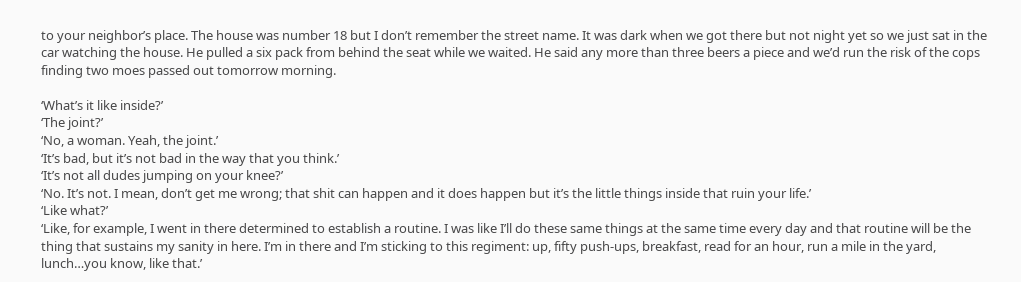to your neighbor’s place. The house was number 18 but I don’t remember the street name. It was dark when we got there but not night yet so we just sat in the car watching the house. He pulled a six pack from behind the seat while we waited. He said any more than three beers a piece and we’d run the risk of the cops finding two moes passed out tomorrow morning.

‘What’s it like inside?’
‘The joint?’
‘No, a woman. Yeah, the joint.’
‘It’s bad, but it’s not bad in the way that you think.’
‘It’s not all dudes jumping on your knee?’
‘No. It’s not. I mean, don’t get me wrong; that shit can happen and it does happen but it’s the little things inside that ruin your life.’
‘Like what?’
‘Like, for example, I went in there determined to establish a routine. I was like I’ll do these same things at the same time every day and that routine will be the thing that sustains my sanity in here. I’m in there and I’m sticking to this regiment: up, fifty push-ups, breakfast, read for an hour, run a mile in the yard, lunch…you know, like that.’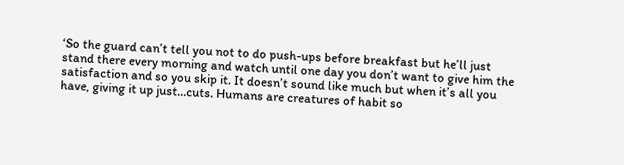‘So the guard can’t tell you not to do push-ups before breakfast but he’ll just stand there every morning and watch until one day you don’t want to give him the satisfaction and so you skip it. It doesn’t sound like much but when it’s all you have, giving it up just…cuts. Humans are creatures of habit so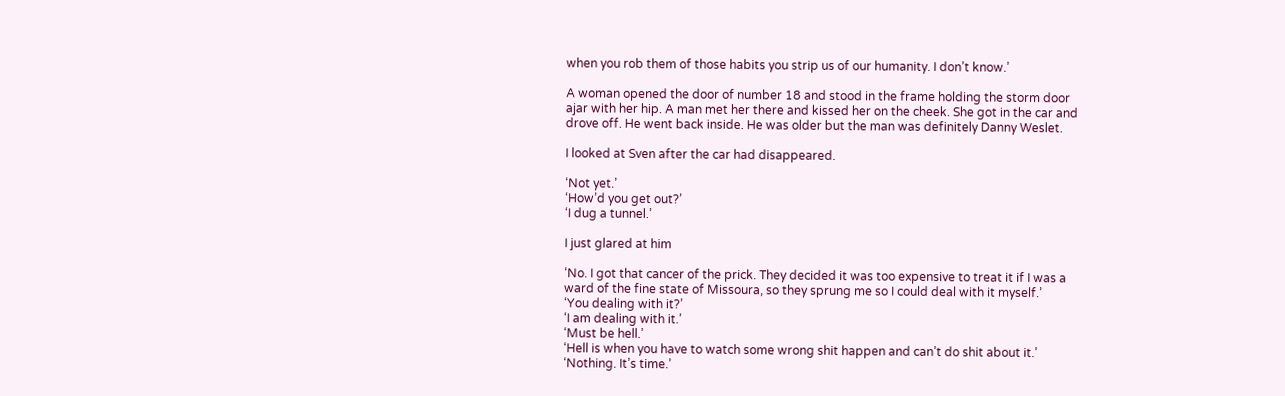when you rob them of those habits you strip us of our humanity. I don’t know.’

A woman opened the door of number 18 and stood in the frame holding the storm door ajar with her hip. A man met her there and kissed her on the cheek. She got in the car and drove off. He went back inside. He was older but the man was definitely Danny Weslet.

I looked at Sven after the car had disappeared.

‘Not yet.’
‘How’d you get out?’
‘I dug a tunnel.’

I just glared at him

‘No. I got that cancer of the prick. They decided it was too expensive to treat it if I was a ward of the fine state of Missoura, so they sprung me so I could deal with it myself.’
‘You dealing with it?’
‘I am dealing with it.’
‘Must be hell.’
‘Hell is when you have to watch some wrong shit happen and can’t do shit about it.’
‘Nothing. It’s time.’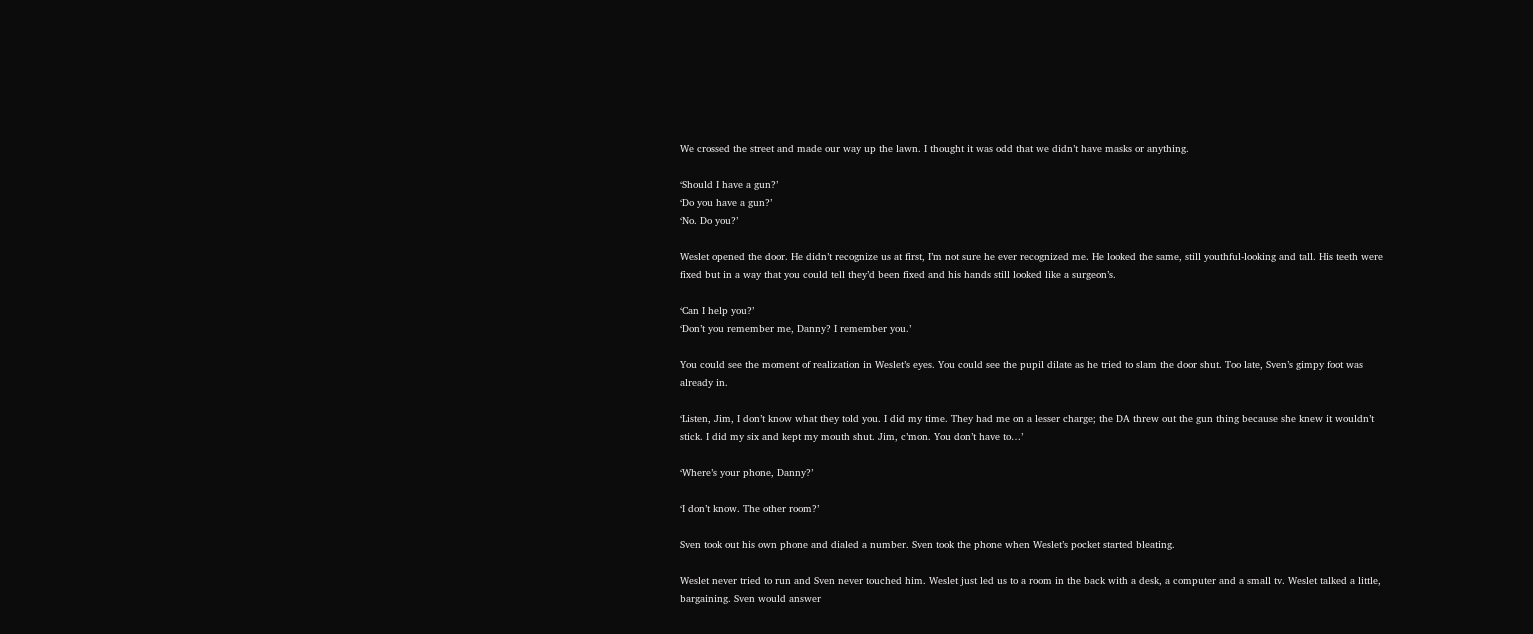We crossed the street and made our way up the lawn. I thought it was odd that we didn’t have masks or anything.

‘Should I have a gun?’
‘Do you have a gun?’
‘No. Do you?’

Weslet opened the door. He didn’t recognize us at first, I’m not sure he ever recognized me. He looked the same, still youthful-looking and tall. His teeth were fixed but in a way that you could tell they’d been fixed and his hands still looked like a surgeon’s.

‘Can I help you?’
‘Don’t you remember me, Danny? I remember you.’

You could see the moment of realization in Weslet’s eyes. You could see the pupil dilate as he tried to slam the door shut. Too late, Sven’s gimpy foot was already in.

‘Listen, Jim, I don’t know what they told you. I did my time. They had me on a lesser charge; the DA threw out the gun thing because she knew it wouldn’t stick. I did my six and kept my mouth shut. Jim, c’mon. You don’t have to…’

‘Where’s your phone, Danny?’

‘I don’t know. The other room?’

Sven took out his own phone and dialed a number. Sven took the phone when Weslet’s pocket started bleating.

Weslet never tried to run and Sven never touched him. Weslet just led us to a room in the back with a desk, a computer and a small tv. Weslet talked a little, bargaining. Sven would answer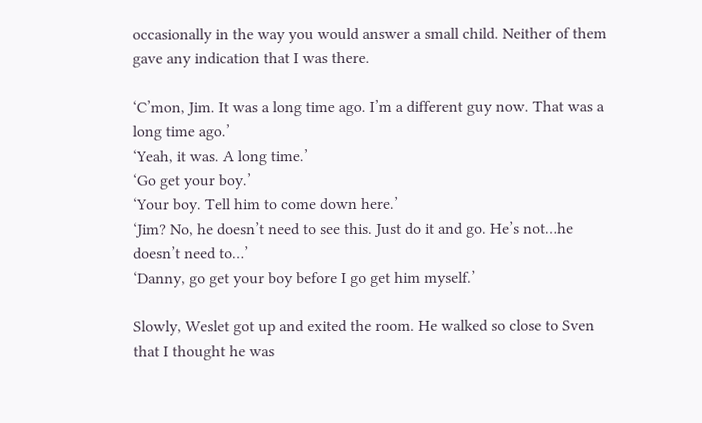occasionally in the way you would answer a small child. Neither of them gave any indication that I was there.

‘C’mon, Jim. It was a long time ago. I’m a different guy now. That was a long time ago.’
‘Yeah, it was. A long time.’
‘Go get your boy.’
‘Your boy. Tell him to come down here.’
‘Jim? No, he doesn’t need to see this. Just do it and go. He’s not…he doesn’t need to…’
‘Danny, go get your boy before I go get him myself.’

Slowly, Weslet got up and exited the room. He walked so close to Sven that I thought he was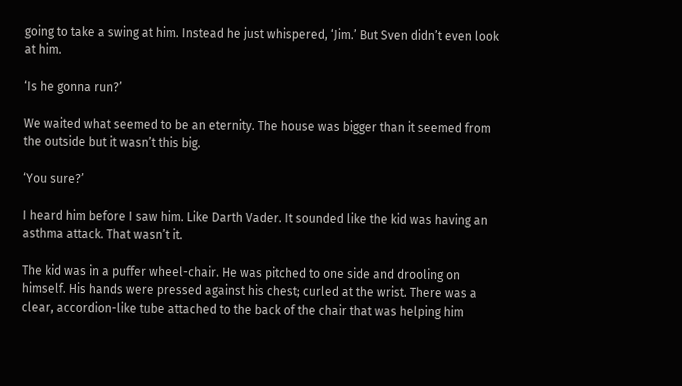going to take a swing at him. Instead he just whispered, ‘Jim.’ But Sven didn’t even look at him.

‘Is he gonna run?’

We waited what seemed to be an eternity. The house was bigger than it seemed from the outside but it wasn’t this big.

‘You sure?’

I heard him before I saw him. Like Darth Vader. It sounded like the kid was having an asthma attack. That wasn’t it.

The kid was in a puffer wheel-chair. He was pitched to one side and drooling on himself. His hands were pressed against his chest; curled at the wrist. There was a clear, accordion-like tube attached to the back of the chair that was helping him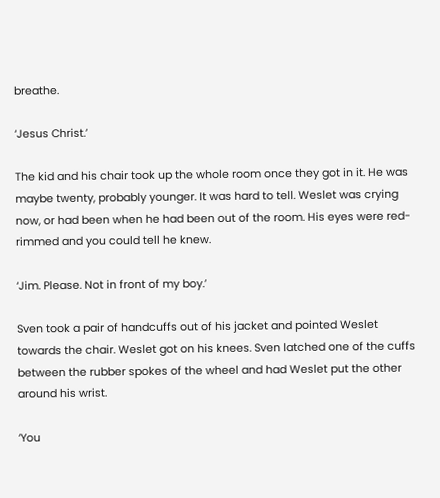breathe.

‘Jesus Christ.’

The kid and his chair took up the whole room once they got in it. He was maybe twenty, probably younger. It was hard to tell. Weslet was crying now, or had been when he had been out of the room. His eyes were red-rimmed and you could tell he knew.

‘Jim. Please. Not in front of my boy.’

Sven took a pair of handcuffs out of his jacket and pointed Weslet towards the chair. Weslet got on his knees. Sven latched one of the cuffs between the rubber spokes of the wheel and had Weslet put the other around his wrist.

‘You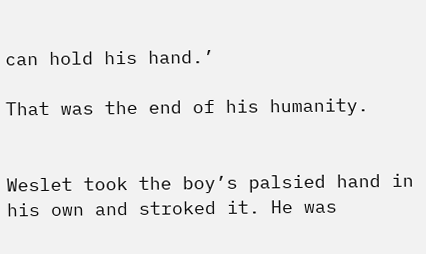can hold his hand.’

That was the end of his humanity.


Weslet took the boy’s palsied hand in his own and stroked it. He was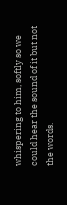whispering to him, softly so we could hear the sound of it but not the words.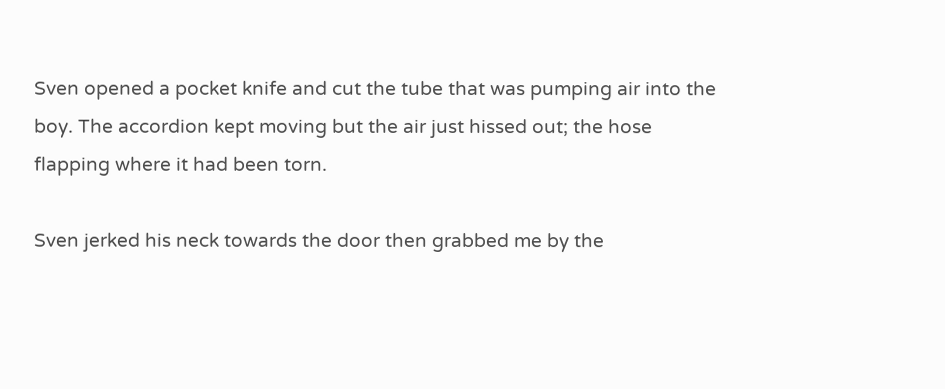Sven opened a pocket knife and cut the tube that was pumping air into the boy. The accordion kept moving but the air just hissed out; the hose flapping where it had been torn.

Sven jerked his neck towards the door then grabbed me by the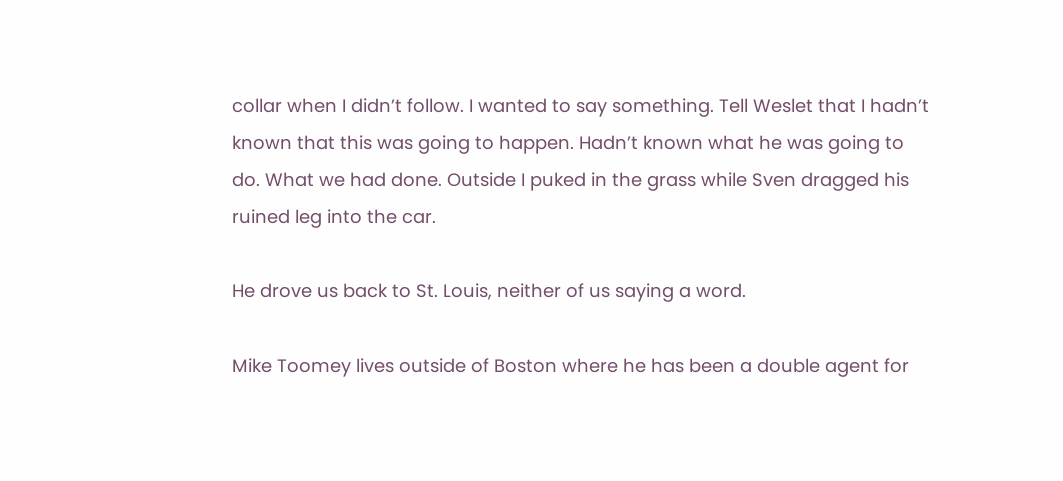collar when I didn’t follow. I wanted to say something. Tell Weslet that I hadn’t known that this was going to happen. Hadn’t known what he was going to do. What we had done. Outside I puked in the grass while Sven dragged his ruined leg into the car.

He drove us back to St. Louis, neither of us saying a word.

Mike Toomey lives outside of Boston where he has been a double agent for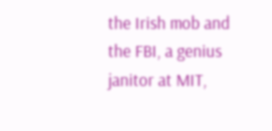the Irish mob and the FBI, a genius janitor at MIT,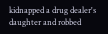kidnapped a drug dealer's daughter and robbed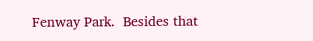Fenway Park.  Besides that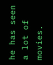he has seen a lot of movies.